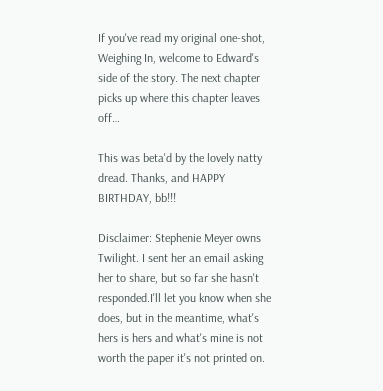If you've read my original one-shot, Weighing In, welcome to Edward's side of the story. The next chapter picks up where this chapter leaves off…

This was beta'd by the lovely natty dread. Thanks, and HAPPY BIRTHDAY, bb!!!

Disclaimer: Stephenie Meyer owns Twilight. I sent her an email asking her to share, but so far she hasn't responded.I'll let you know when she does, but in the meantime, what's hers is hers and what's mine is not worth the paper it's not printed on.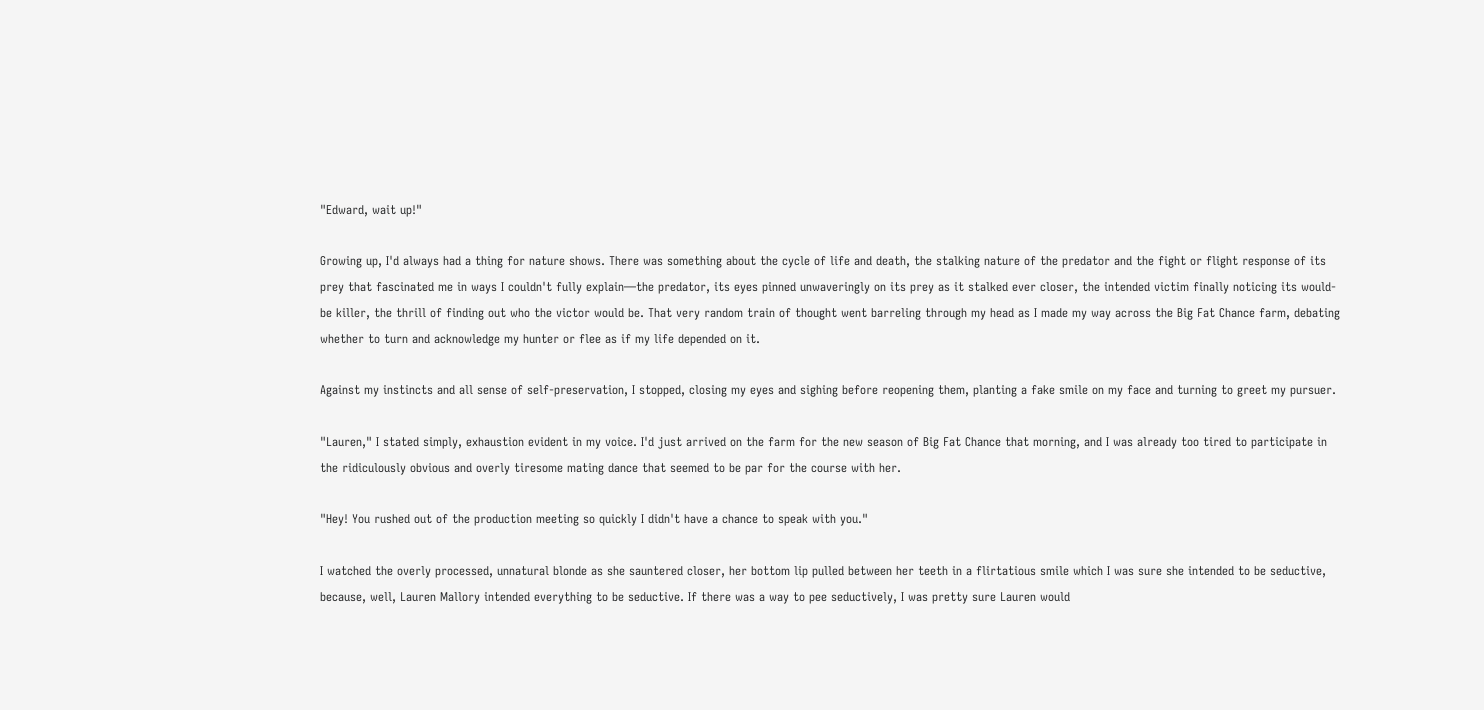"Edward, wait up!"

Growing up, I'd always had a thing for nature shows. There was something about the cycle of life and death, the stalking nature of the predator and the fight or flight response of its prey that fascinated me in ways I couldn't fully explain—the predator, its eyes pinned unwaveringly on its prey as it stalked ever closer, the intended victim finally noticing its would-be killer, the thrill of finding out who the victor would be. That very random train of thought went barreling through my head as I made my way across the Big Fat Chance farm, debating whether to turn and acknowledge my hunter or flee as if my life depended on it.

Against my instincts and all sense of self-preservation, I stopped, closing my eyes and sighing before reopening them, planting a fake smile on my face and turning to greet my pursuer.

"Lauren," I stated simply, exhaustion evident in my voice. I'd just arrived on the farm for the new season of Big Fat Chance that morning, and I was already too tired to participate in the ridiculously obvious and overly tiresome mating dance that seemed to be par for the course with her.

"Hey! You rushed out of the production meeting so quickly I didn't have a chance to speak with you."

I watched the overly processed, unnatural blonde as she sauntered closer, her bottom lip pulled between her teeth in a flirtatious smile which I was sure she intended to be seductive, because, well, Lauren Mallory intended everything to be seductive. If there was a way to pee seductively, I was pretty sure Lauren would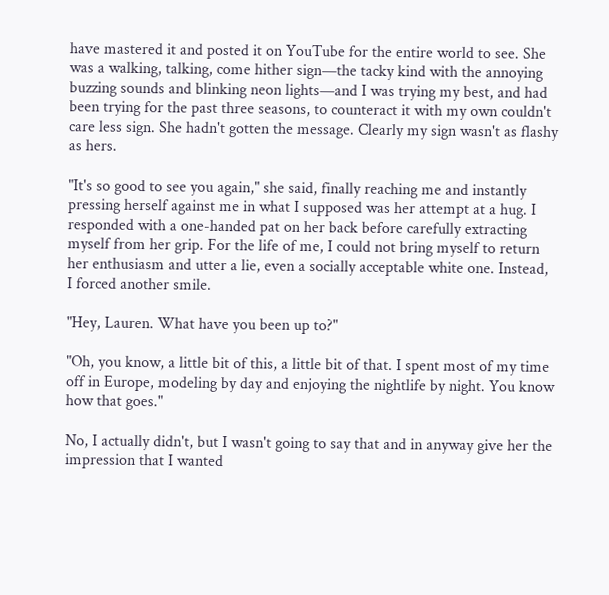have mastered it and posted it on YouTube for the entire world to see. She was a walking, talking, come hither sign—the tacky kind with the annoying buzzing sounds and blinking neon lights—and I was trying my best, and had been trying for the past three seasons, to counteract it with my own couldn't care less sign. She hadn't gotten the message. Clearly my sign wasn't as flashy as hers.

"It's so good to see you again," she said, finally reaching me and instantly pressing herself against me in what I supposed was her attempt at a hug. I responded with a one-handed pat on her back before carefully extracting myself from her grip. For the life of me, I could not bring myself to return her enthusiasm and utter a lie, even a socially acceptable white one. Instead, I forced another smile.

"Hey, Lauren. What have you been up to?"

"Oh, you know, a little bit of this, a little bit of that. I spent most of my time off in Europe, modeling by day and enjoying the nightlife by night. You know how that goes."

No, I actually didn't, but I wasn't going to say that and in anyway give her the impression that I wanted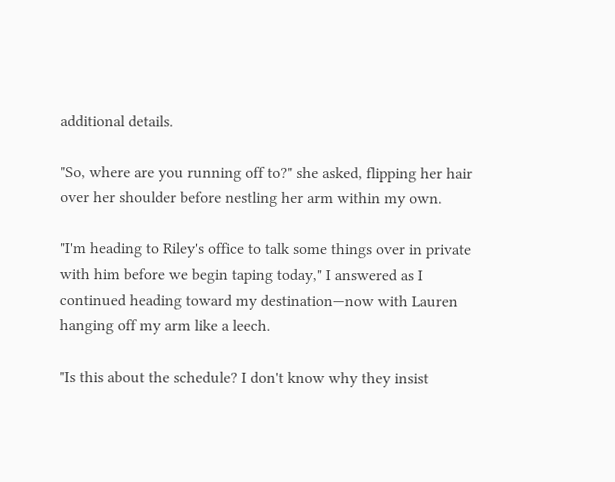additional details.

"So, where are you running off to?" she asked, flipping her hair over her shoulder before nestling her arm within my own.

"I'm heading to Riley's office to talk some things over in private with him before we begin taping today," I answered as I continued heading toward my destination—now with Lauren hanging off my arm like a leech.

"Is this about the schedule? I don't know why they insist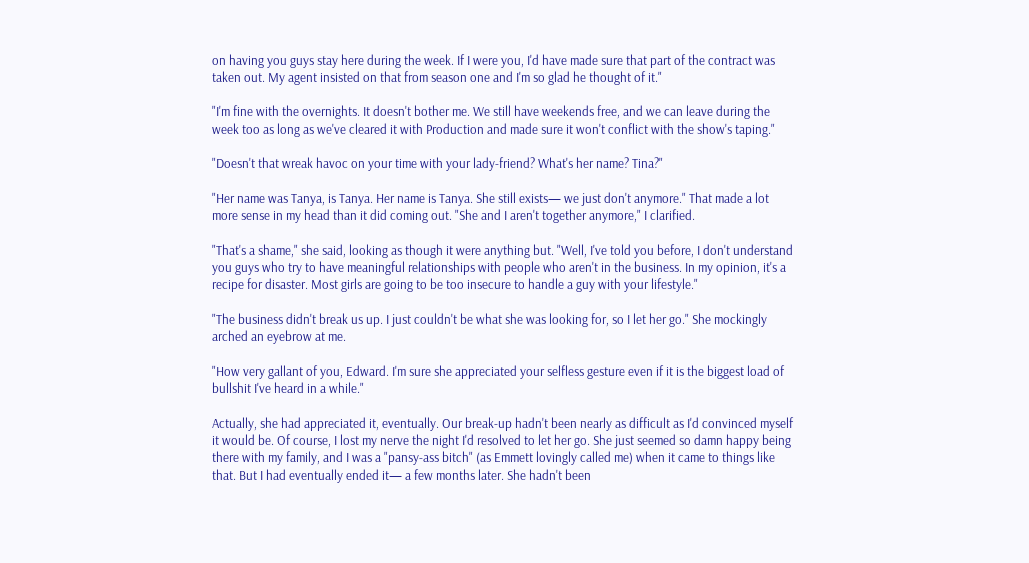on having you guys stay here during the week. If I were you, I'd have made sure that part of the contract was taken out. My agent insisted on that from season one and I'm so glad he thought of it."

"I'm fine with the overnights. It doesn't bother me. We still have weekends free, and we can leave during the week too as long as we've cleared it with Production and made sure it won't conflict with the show's taping."

"Doesn't that wreak havoc on your time with your lady-friend? What's her name? Tina?"

"Her name was Tanya, is Tanya. Her name is Tanya. She still exists— we just don't anymore." That made a lot more sense in my head than it did coming out. "She and I aren't together anymore," I clarified.

"That's a shame," she said, looking as though it were anything but. "Well, I've told you before, I don't understand you guys who try to have meaningful relationships with people who aren't in the business. In my opinion, it's a recipe for disaster. Most girls are going to be too insecure to handle a guy with your lifestyle."

"The business didn't break us up. I just couldn't be what she was looking for, so I let her go." She mockingly arched an eyebrow at me.

"How very gallant of you, Edward. I'm sure she appreciated your selfless gesture even if it is the biggest load of bullshit I've heard in a while."

Actually, she had appreciated it, eventually. Our break-up hadn't been nearly as difficult as I'd convinced myself it would be. Of course, I lost my nerve the night I'd resolved to let her go. She just seemed so damn happy being there with my family, and I was a "pansy-ass bitch" (as Emmett lovingly called me) when it came to things like that. But I had eventually ended it— a few months later. She hadn't been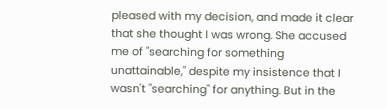pleased with my decision, and made it clear that she thought I was wrong. She accused me of "searching for something unattainable," despite my insistence that I wasn't "searching" for anything. But in the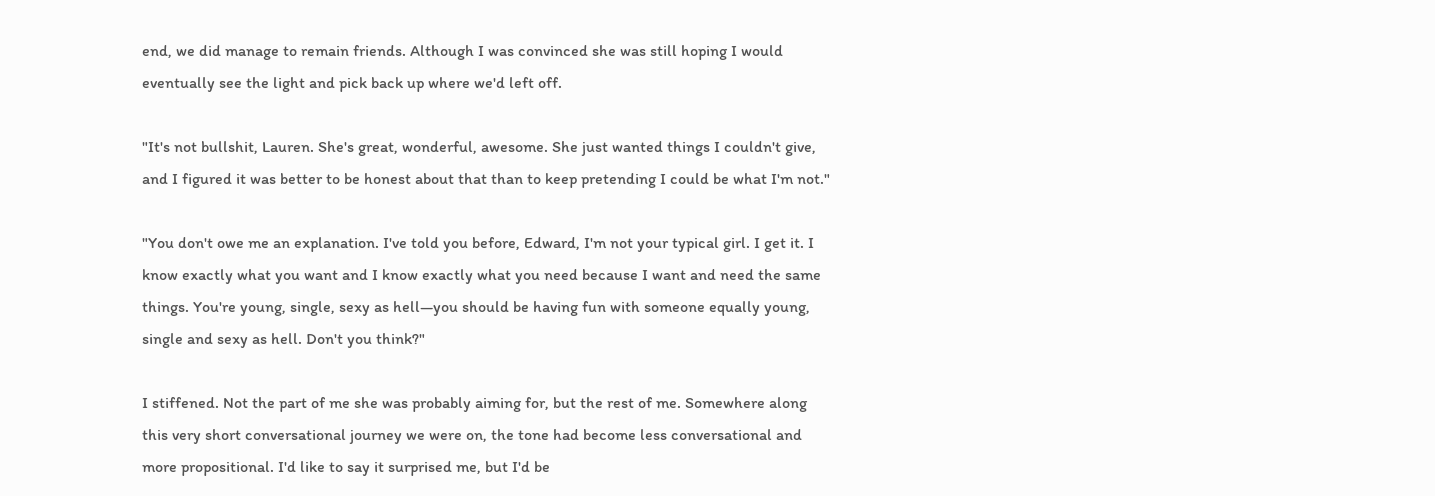end, we did manage to remain friends. Although I was convinced she was still hoping I would eventually see the light and pick back up where we'd left off.

"It's not bullshit, Lauren. She's great, wonderful, awesome. She just wanted things I couldn't give, and I figured it was better to be honest about that than to keep pretending I could be what I'm not."

"You don't owe me an explanation. I've told you before, Edward, I'm not your typical girl. I get it. I know exactly what you want and I know exactly what you need because I want and need the same things. You're young, single, sexy as hell—you should be having fun with someone equally young, single and sexy as hell. Don't you think?"

I stiffened. Not the part of me she was probably aiming for, but the rest of me. Somewhere along this very short conversational journey we were on, the tone had become less conversational and more propositional. I'd like to say it surprised me, but I'd be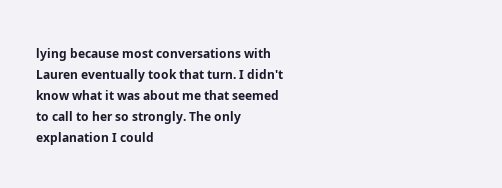lying because most conversations with Lauren eventually took that turn. I didn't know what it was about me that seemed to call to her so strongly. The only explanation I could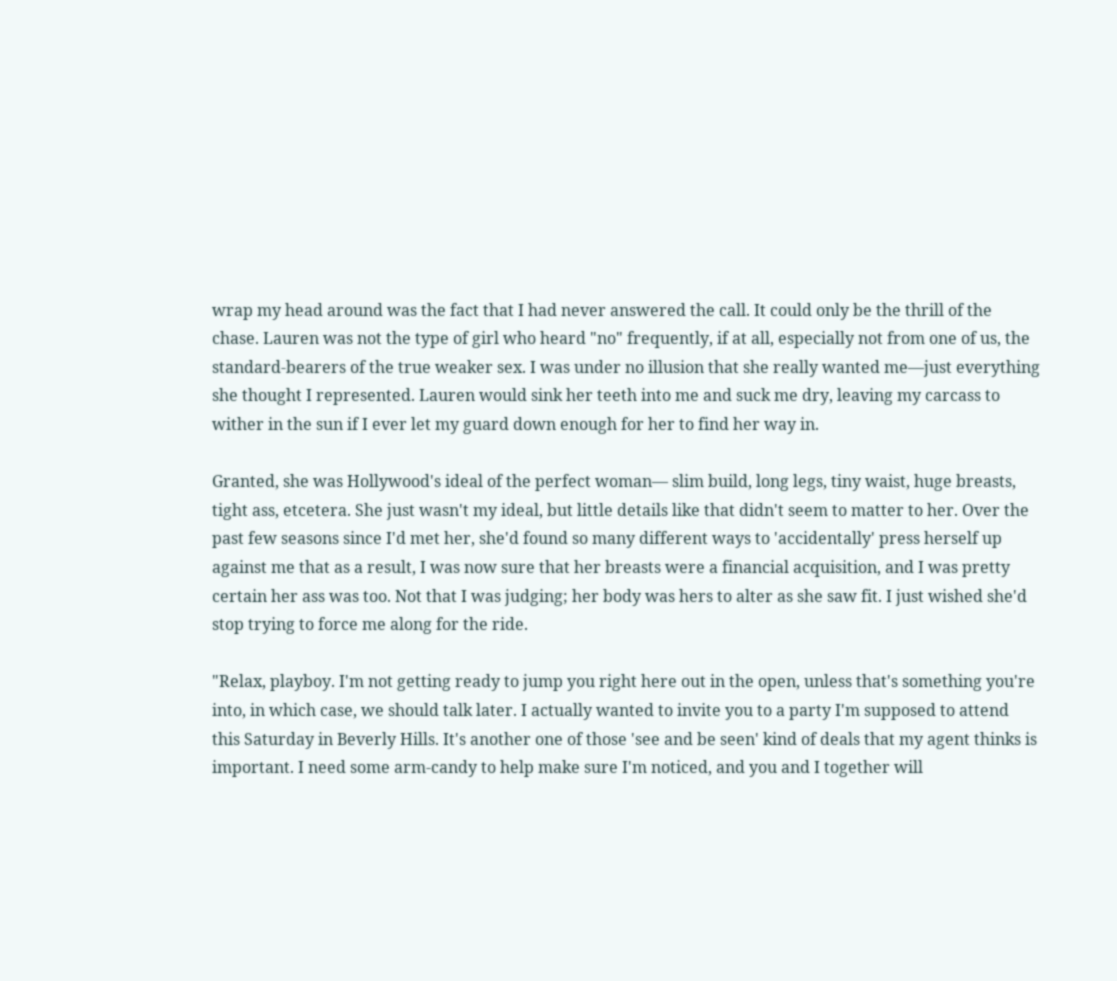wrap my head around was the fact that I had never answered the call. It could only be the thrill of the chase. Lauren was not the type of girl who heard "no" frequently, if at all, especially not from one of us, the standard-bearers of the true weaker sex. I was under no illusion that she really wanted me—just everything she thought I represented. Lauren would sink her teeth into me and suck me dry, leaving my carcass to wither in the sun if I ever let my guard down enough for her to find her way in.

Granted, she was Hollywood's ideal of the perfect woman— slim build, long legs, tiny waist, huge breasts, tight ass, etcetera. She just wasn't my ideal, but little details like that didn't seem to matter to her. Over the past few seasons since I'd met her, she'd found so many different ways to 'accidentally' press herself up against me that as a result, I was now sure that her breasts were a financial acquisition, and I was pretty certain her ass was too. Not that I was judging; her body was hers to alter as she saw fit. I just wished she'd stop trying to force me along for the ride.

"Relax, playboy. I'm not getting ready to jump you right here out in the open, unless that's something you're into, in which case, we should talk later. I actually wanted to invite you to a party I'm supposed to attend this Saturday in Beverly Hills. It's another one of those 'see and be seen' kind of deals that my agent thinks is important. I need some arm-candy to help make sure I'm noticed, and you and I together will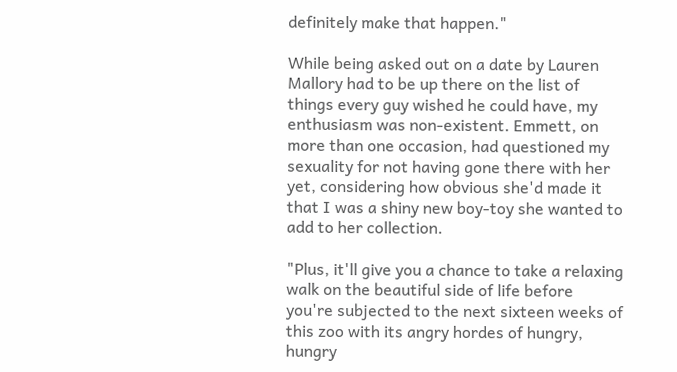definitely make that happen."

While being asked out on a date by Lauren Mallory had to be up there on the list of things every guy wished he could have, my enthusiasm was non-existent. Emmett, on more than one occasion, had questioned my sexuality for not having gone there with her yet, considering how obvious she'd made it that I was a shiny new boy-toy she wanted to add to her collection.

"Plus, it'll give you a chance to take a relaxing walk on the beautiful side of life before you're subjected to the next sixteen weeks of this zoo with its angry hordes of hungry, hungry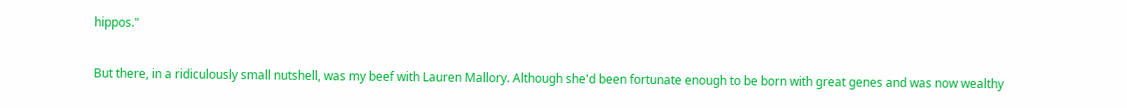hippos."

But there, in a ridiculously small nutshell, was my beef with Lauren Mallory. Although she'd been fortunate enough to be born with great genes and was now wealthy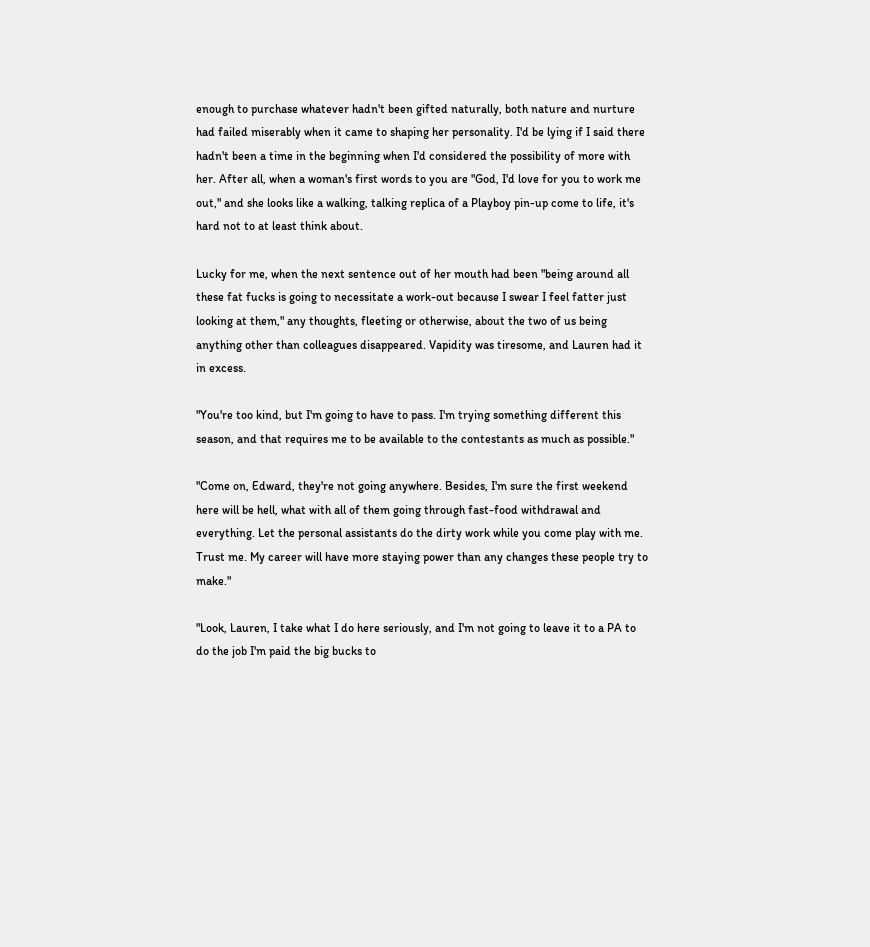enough to purchase whatever hadn't been gifted naturally, both nature and nurture had failed miserably when it came to shaping her personality. I'd be lying if I said there hadn't been a time in the beginning when I'd considered the possibility of more with her. After all, when a woman's first words to you are "God, I'd love for you to work me out," and she looks like a walking, talking replica of a Playboy pin-up come to life, it's hard not to at least think about.

Lucky for me, when the next sentence out of her mouth had been "being around all these fat fucks is going to necessitate a work-out because I swear I feel fatter just looking at them," any thoughts, fleeting or otherwise, about the two of us being anything other than colleagues disappeared. Vapidity was tiresome, and Lauren had it in excess.

"You're too kind, but I'm going to have to pass. I'm trying something different this season, and that requires me to be available to the contestants as much as possible."

"Come on, Edward, they're not going anywhere. Besides, I'm sure the first weekend here will be hell, what with all of them going through fast-food withdrawal and everything. Let the personal assistants do the dirty work while you come play with me. Trust me. My career will have more staying power than any changes these people try to make."

"Look, Lauren, I take what I do here seriously, and I'm not going to leave it to a PA to do the job I'm paid the big bucks to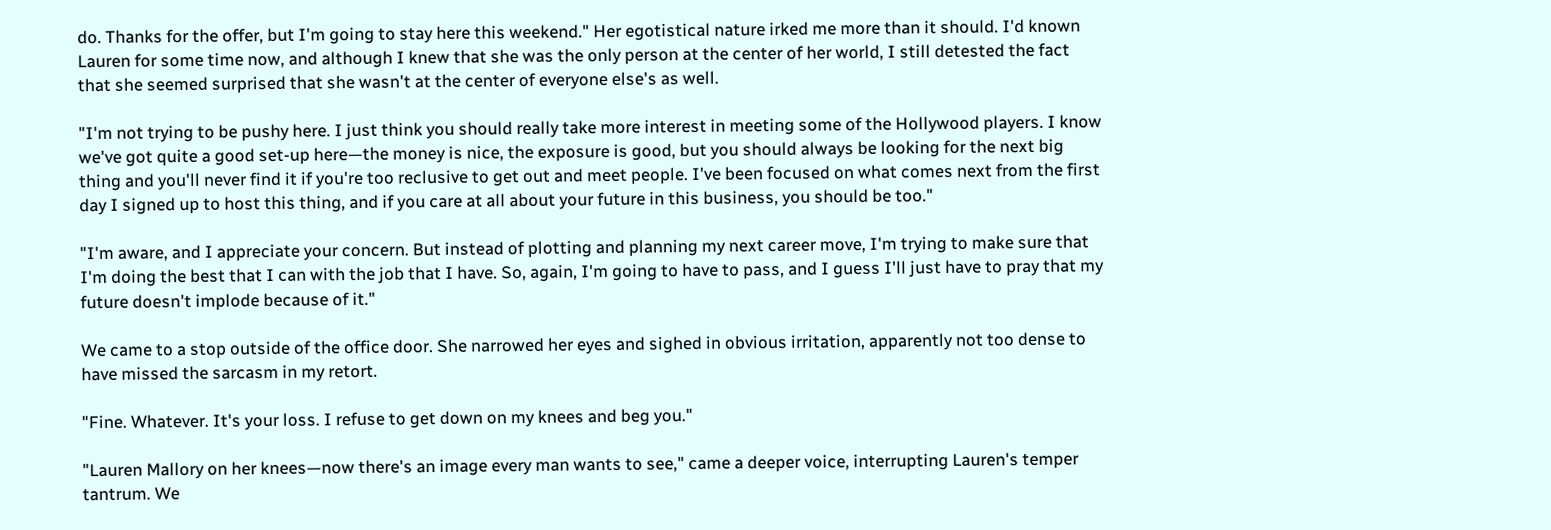do. Thanks for the offer, but I'm going to stay here this weekend." Her egotistical nature irked me more than it should. I'd known Lauren for some time now, and although I knew that she was the only person at the center of her world, I still detested the fact that she seemed surprised that she wasn't at the center of everyone else's as well.

"I'm not trying to be pushy here. I just think you should really take more interest in meeting some of the Hollywood players. I know we've got quite a good set-up here—the money is nice, the exposure is good, but you should always be looking for the next big thing and you'll never find it if you're too reclusive to get out and meet people. I've been focused on what comes next from the first day I signed up to host this thing, and if you care at all about your future in this business, you should be too."

"I'm aware, and I appreciate your concern. But instead of plotting and planning my next career move, I'm trying to make sure that I'm doing the best that I can with the job that I have. So, again, I'm going to have to pass, and I guess I'll just have to pray that my future doesn't implode because of it."

We came to a stop outside of the office door. She narrowed her eyes and sighed in obvious irritation, apparently not too dense to have missed the sarcasm in my retort.

"Fine. Whatever. It's your loss. I refuse to get down on my knees and beg you."

"Lauren Mallory on her knees—now there's an image every man wants to see," came a deeper voice, interrupting Lauren's temper tantrum. We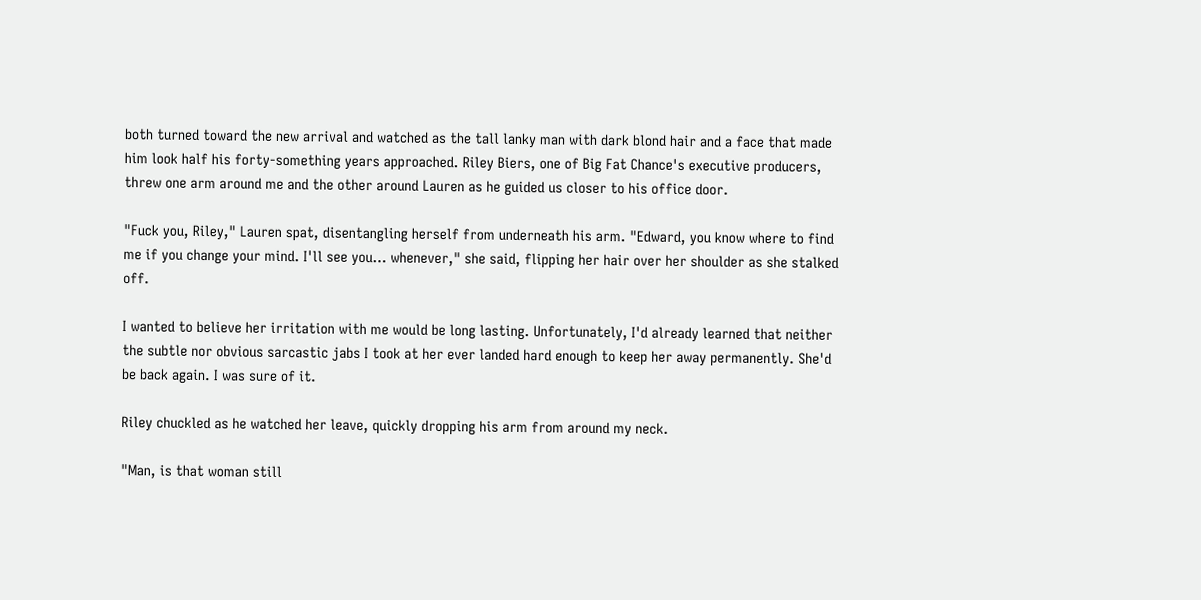both turned toward the new arrival and watched as the tall lanky man with dark blond hair and a face that made him look half his forty-something years approached. Riley Biers, one of Big Fat Chance's executive producers, threw one arm around me and the other around Lauren as he guided us closer to his office door.

"Fuck you, Riley," Lauren spat, disentangling herself from underneath his arm. "Edward, you know where to find me if you change your mind. I'll see you… whenever," she said, flipping her hair over her shoulder as she stalked off.

I wanted to believe her irritation with me would be long lasting. Unfortunately, I'd already learned that neither the subtle nor obvious sarcastic jabs I took at her ever landed hard enough to keep her away permanently. She'd be back again. I was sure of it.

Riley chuckled as he watched her leave, quickly dropping his arm from around my neck.

"Man, is that woman still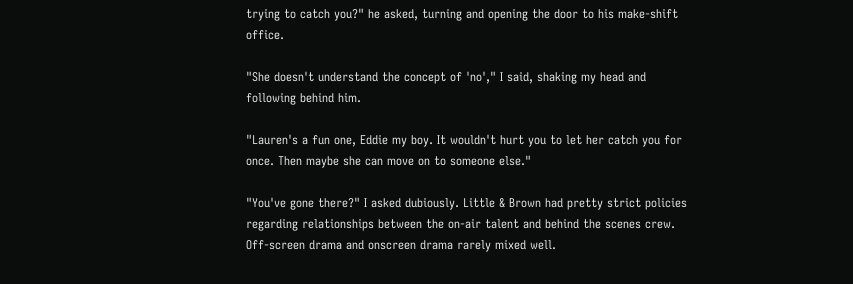trying to catch you?" he asked, turning and opening the door to his make-shift office.

"She doesn't understand the concept of 'no'," I said, shaking my head and following behind him.

"Lauren's a fun one, Eddie my boy. It wouldn't hurt you to let her catch you for once. Then maybe she can move on to someone else."

"You've gone there?" I asked dubiously. Little & Brown had pretty strict policies regarding relationships between the on-air talent and behind the scenes crew. Off-screen drama and onscreen drama rarely mixed well.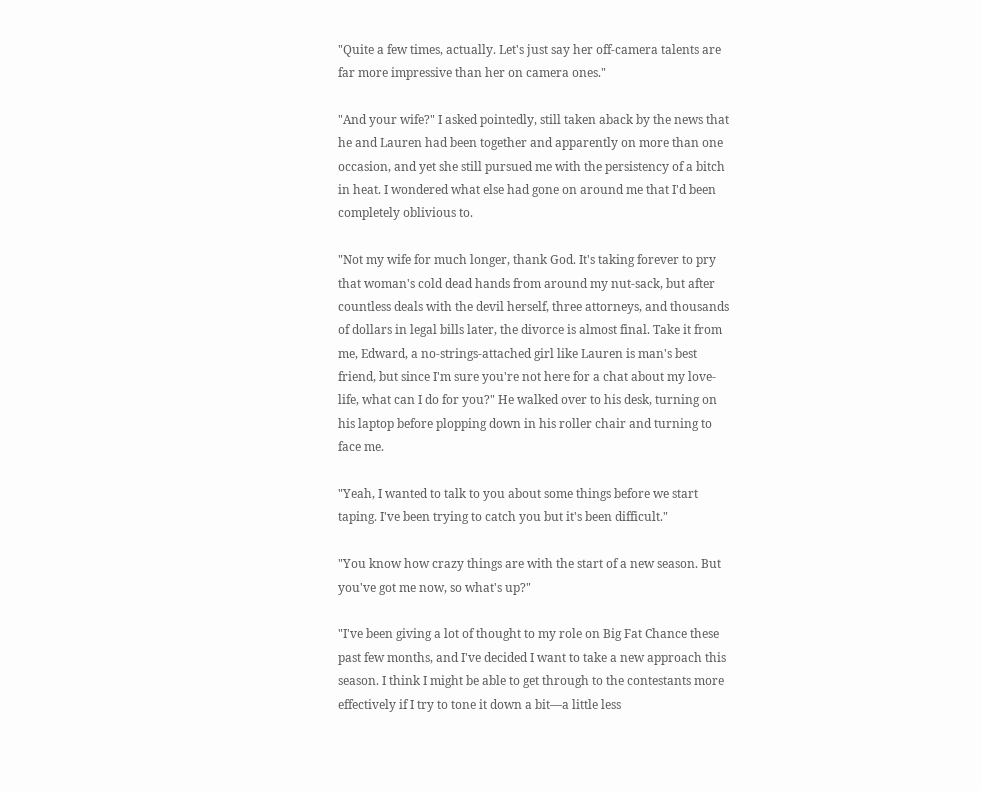"Quite a few times, actually. Let's just say her off-camera talents are far more impressive than her on camera ones."

"And your wife?" I asked pointedly, still taken aback by the news that he and Lauren had been together and apparently on more than one occasion, and yet she still pursued me with the persistency of a bitch in heat. I wondered what else had gone on around me that I'd been completely oblivious to.

"Not my wife for much longer, thank God. It's taking forever to pry that woman's cold dead hands from around my nut-sack, but after countless deals with the devil herself, three attorneys, and thousands of dollars in legal bills later, the divorce is almost final. Take it from me, Edward, a no-strings-attached girl like Lauren is man's best friend, but since I'm sure you're not here for a chat about my love-life, what can I do for you?" He walked over to his desk, turning on his laptop before plopping down in his roller chair and turning to face me.

"Yeah, I wanted to talk to you about some things before we start taping. I've been trying to catch you but it's been difficult."

"You know how crazy things are with the start of a new season. But you've got me now, so what's up?"

"I've been giving a lot of thought to my role on Big Fat Chance these past few months, and I've decided I want to take a new approach this season. I think I might be able to get through to the contestants more effectively if I try to tone it down a bit—a little less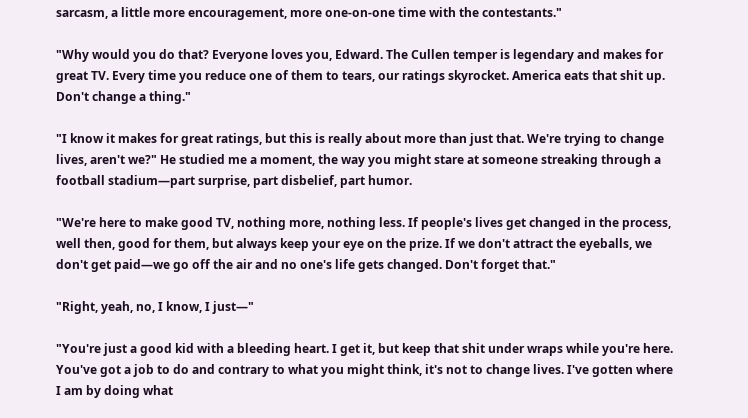sarcasm, a little more encouragement, more one-on-one time with the contestants."

"Why would you do that? Everyone loves you, Edward. The Cullen temper is legendary and makes for great TV. Every time you reduce one of them to tears, our ratings skyrocket. America eats that shit up. Don't change a thing."

"I know it makes for great ratings, but this is really about more than just that. We're trying to change lives, aren't we?" He studied me a moment, the way you might stare at someone streaking through a football stadium—part surprise, part disbelief, part humor.

"We're here to make good TV, nothing more, nothing less. If people's lives get changed in the process, well then, good for them, but always keep your eye on the prize. If we don't attract the eyeballs, we don't get paid—we go off the air and no one's life gets changed. Don't forget that."

"Right, yeah, no, I know, I just—"

"You're just a good kid with a bleeding heart. I get it, but keep that shit under wraps while you're here. You've got a job to do and contrary to what you might think, it's not to change lives. I've gotten where I am by doing what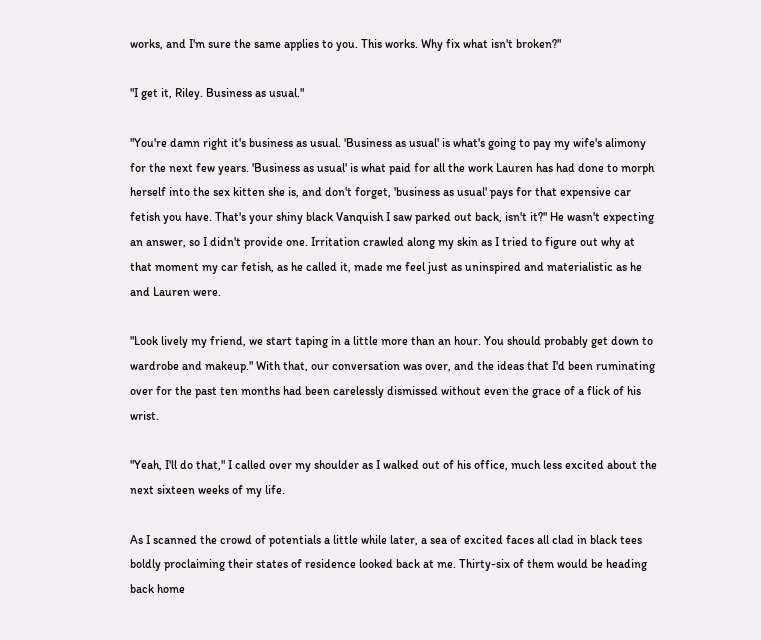works, and I'm sure the same applies to you. This works. Why fix what isn't broken?"

"I get it, Riley. Business as usual."

"You're damn right it's business as usual. 'Business as usual' is what's going to pay my wife's alimony for the next few years. 'Business as usual' is what paid for all the work Lauren has had done to morph herself into the sex kitten she is, and don't forget, 'business as usual' pays for that expensive car fetish you have. That's your shiny black Vanquish I saw parked out back, isn't it?" He wasn't expecting an answer, so I didn't provide one. Irritation crawled along my skin as I tried to figure out why at that moment my car fetish, as he called it, made me feel just as uninspired and materialistic as he and Lauren were.

"Look lively my friend, we start taping in a little more than an hour. You should probably get down to wardrobe and makeup." With that, our conversation was over, and the ideas that I'd been ruminating over for the past ten months had been carelessly dismissed without even the grace of a flick of his wrist.

"Yeah, I'll do that," I called over my shoulder as I walked out of his office, much less excited about the next sixteen weeks of my life.

As I scanned the crowd of potentials a little while later, a sea of excited faces all clad in black tees boldly proclaiming their states of residence looked back at me. Thirty-six of them would be heading back home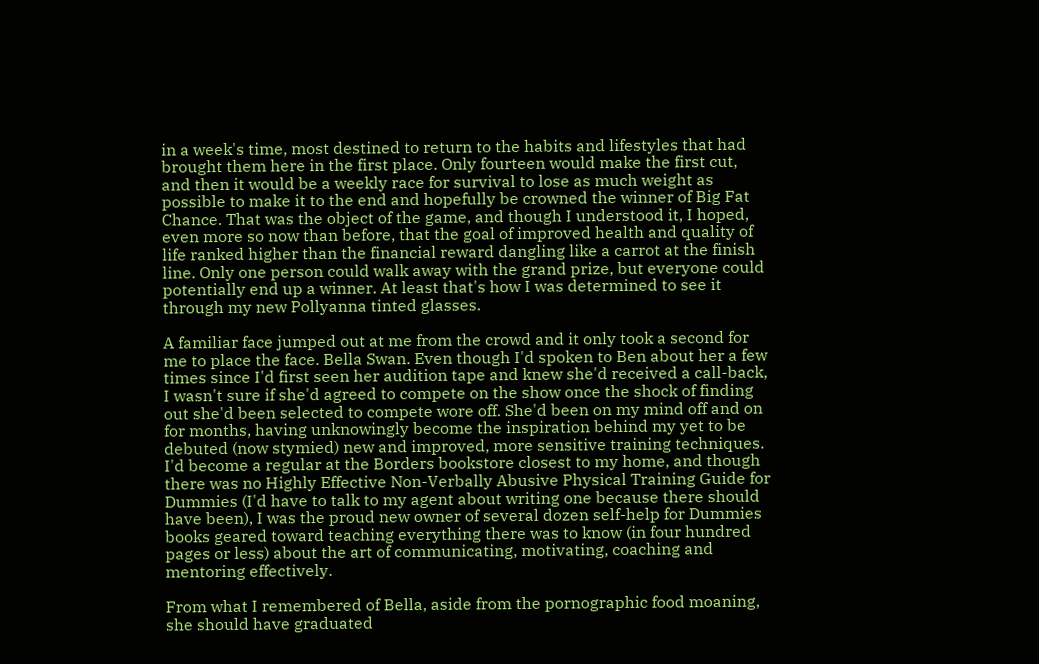in a week's time, most destined to return to the habits and lifestyles that had brought them here in the first place. Only fourteen would make the first cut, and then it would be a weekly race for survival to lose as much weight as possible to make it to the end and hopefully be crowned the winner of Big Fat Chance. That was the object of the game, and though I understood it, I hoped, even more so now than before, that the goal of improved health and quality of life ranked higher than the financial reward dangling like a carrot at the finish line. Only one person could walk away with the grand prize, but everyone could potentially end up a winner. At least that's how I was determined to see it through my new Pollyanna tinted glasses.

A familiar face jumped out at me from the crowd and it only took a second for me to place the face. Bella Swan. Even though I'd spoken to Ben about her a few times since I'd first seen her audition tape and knew she'd received a call-back, I wasn't sure if she'd agreed to compete on the show once the shock of finding out she'd been selected to compete wore off. She'd been on my mind off and on for months, having unknowingly become the inspiration behind my yet to be debuted (now stymied) new and improved, more sensitive training techniques. I'd become a regular at the Borders bookstore closest to my home, and though there was no Highly Effective Non-Verbally Abusive Physical Training Guide for Dummies (I'd have to talk to my agent about writing one because there should have been), I was the proud new owner of several dozen self-help for Dummies books geared toward teaching everything there was to know (in four hundred pages or less) about the art of communicating, motivating, coaching and mentoring effectively.

From what I remembered of Bella, aside from the pornographic food moaning, she should have graduated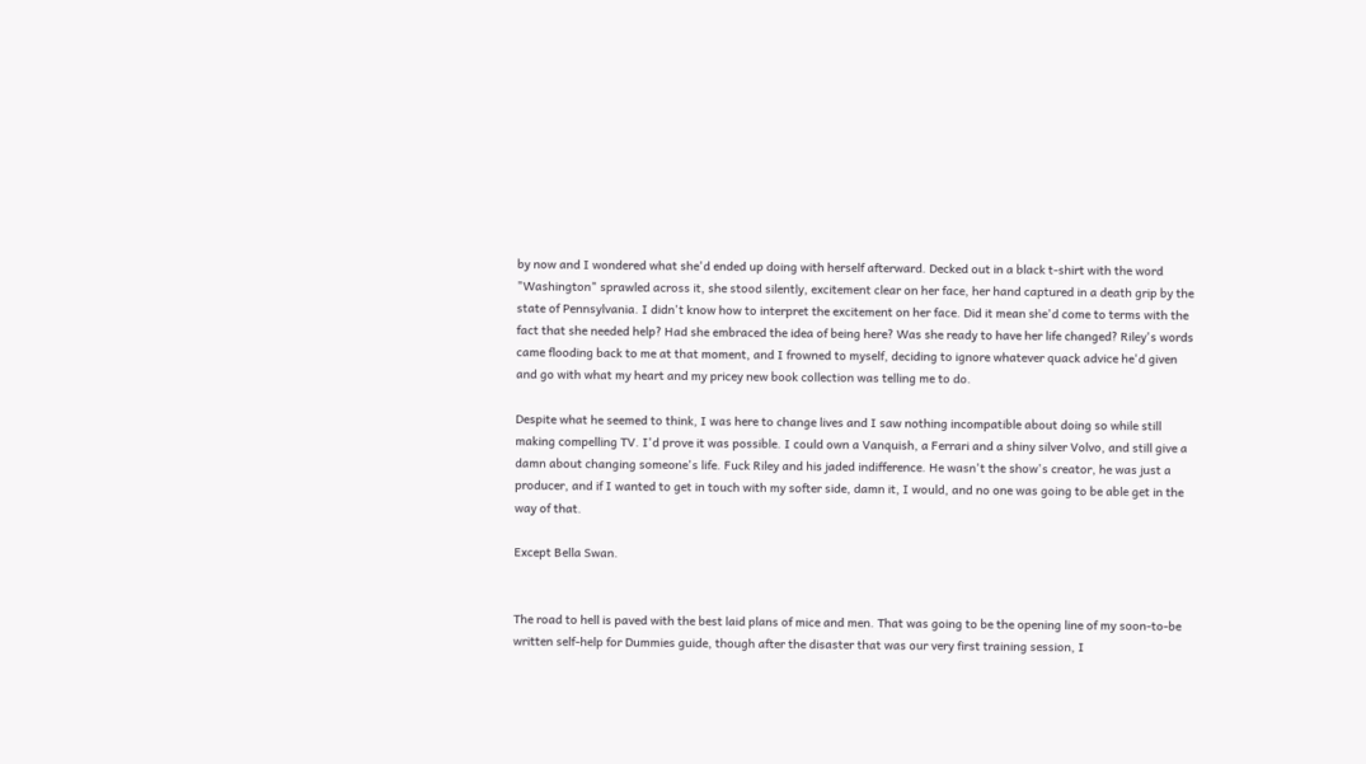by now and I wondered what she'd ended up doing with herself afterward. Decked out in a black t-shirt with the word "Washington" sprawled across it, she stood silently, excitement clear on her face, her hand captured in a death grip by the state of Pennsylvania. I didn't know how to interpret the excitement on her face. Did it mean she'd come to terms with the fact that she needed help? Had she embraced the idea of being here? Was she ready to have her life changed? Riley's words came flooding back to me at that moment, and I frowned to myself, deciding to ignore whatever quack advice he'd given and go with what my heart and my pricey new book collection was telling me to do.

Despite what he seemed to think, I was here to change lives and I saw nothing incompatible about doing so while still making compelling TV. I'd prove it was possible. I could own a Vanquish, a Ferrari and a shiny silver Volvo, and still give a damn about changing someone's life. Fuck Riley and his jaded indifference. He wasn't the show's creator, he was just a producer, and if I wanted to get in touch with my softer side, damn it, I would, and no one was going to be able get in the way of that.

Except Bella Swan.


The road to hell is paved with the best laid plans of mice and men. That was going to be the opening line of my soon-to-be written self-help for Dummies guide, though after the disaster that was our very first training session, I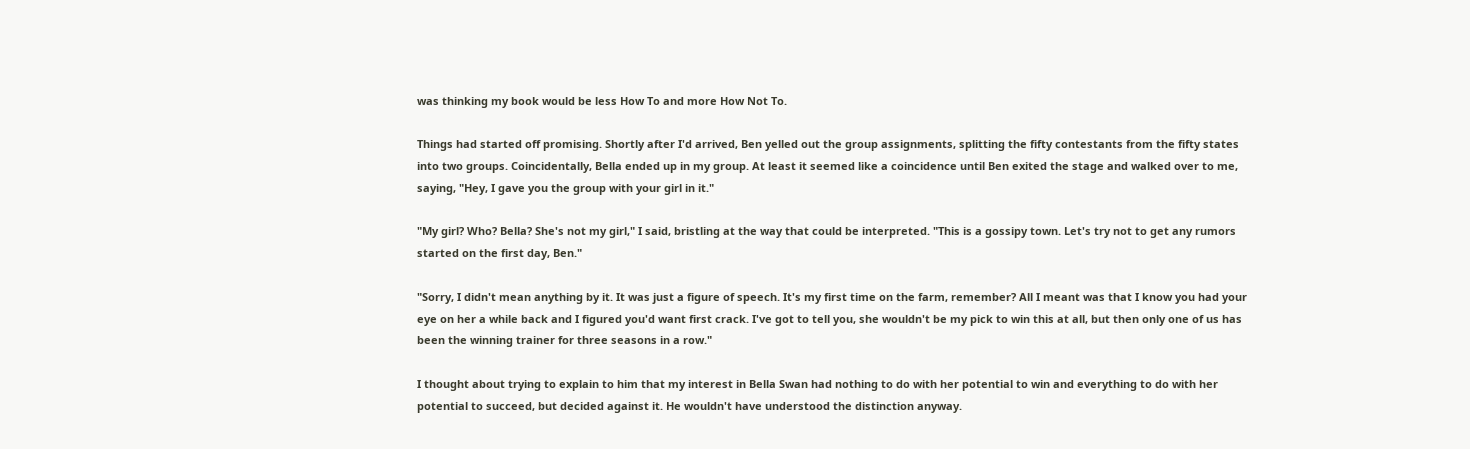was thinking my book would be less How To and more How Not To.

Things had started off promising. Shortly after I'd arrived, Ben yelled out the group assignments, splitting the fifty contestants from the fifty states into two groups. Coincidentally, Bella ended up in my group. At least it seemed like a coincidence until Ben exited the stage and walked over to me, saying, "Hey, I gave you the group with your girl in it."

"My girl? Who? Bella? She's not my girl," I said, bristling at the way that could be interpreted. "This is a gossipy town. Let's try not to get any rumors started on the first day, Ben."

"Sorry, I didn't mean anything by it. It was just a figure of speech. It's my first time on the farm, remember? All I meant was that I know you had your eye on her a while back and I figured you'd want first crack. I've got to tell you, she wouldn't be my pick to win this at all, but then only one of us has been the winning trainer for three seasons in a row."

I thought about trying to explain to him that my interest in Bella Swan had nothing to do with her potential to win and everything to do with her potential to succeed, but decided against it. He wouldn't have understood the distinction anyway.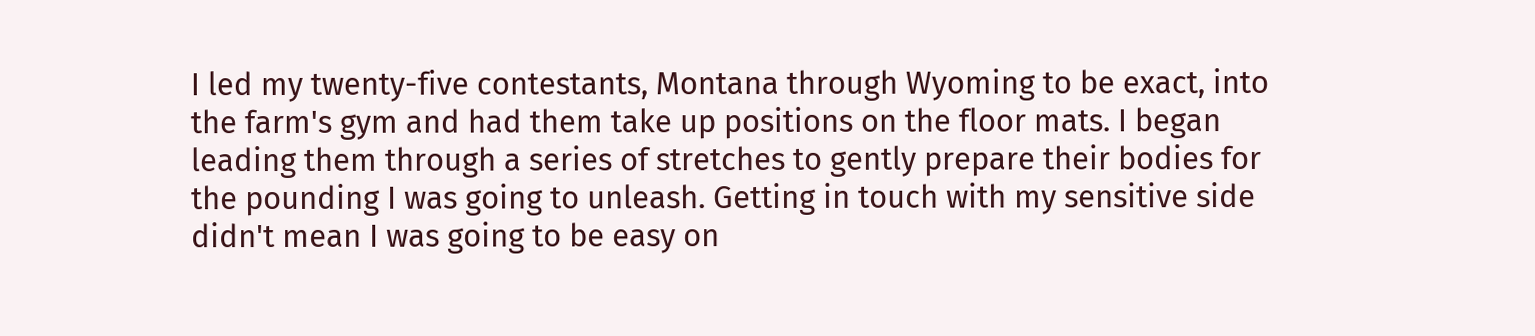I led my twenty-five contestants, Montana through Wyoming to be exact, into the farm's gym and had them take up positions on the floor mats. I began leading them through a series of stretches to gently prepare their bodies for the pounding I was going to unleash. Getting in touch with my sensitive side didn't mean I was going to be easy on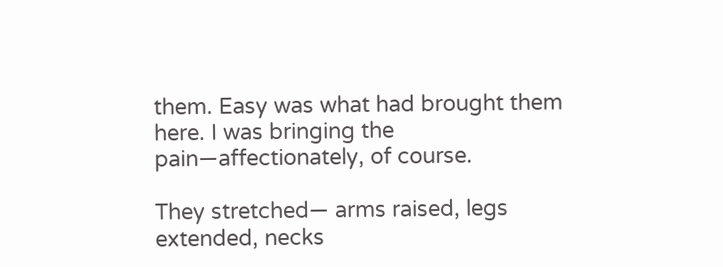them. Easy was what had brought them here. I was bringing the pain—affectionately, of course.

They stretched— arms raised, legs extended, necks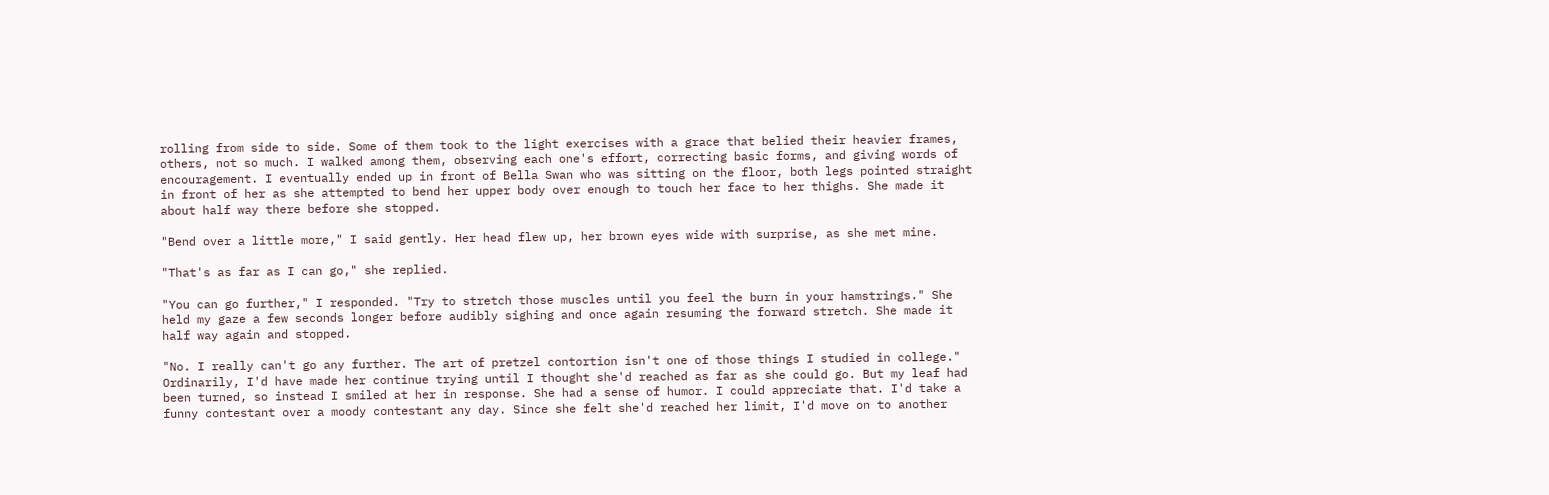rolling from side to side. Some of them took to the light exercises with a grace that belied their heavier frames, others, not so much. I walked among them, observing each one's effort, correcting basic forms, and giving words of encouragement. I eventually ended up in front of Bella Swan who was sitting on the floor, both legs pointed straight in front of her as she attempted to bend her upper body over enough to touch her face to her thighs. She made it about half way there before she stopped.

"Bend over a little more," I said gently. Her head flew up, her brown eyes wide with surprise, as she met mine.

"That's as far as I can go," she replied.

"You can go further," I responded. "Try to stretch those muscles until you feel the burn in your hamstrings." She held my gaze a few seconds longer before audibly sighing and once again resuming the forward stretch. She made it half way again and stopped.

"No. I really can't go any further. The art of pretzel contortion isn't one of those things I studied in college." Ordinarily, I'd have made her continue trying until I thought she'd reached as far as she could go. But my leaf had been turned, so instead I smiled at her in response. She had a sense of humor. I could appreciate that. I'd take a funny contestant over a moody contestant any day. Since she felt she'd reached her limit, I'd move on to another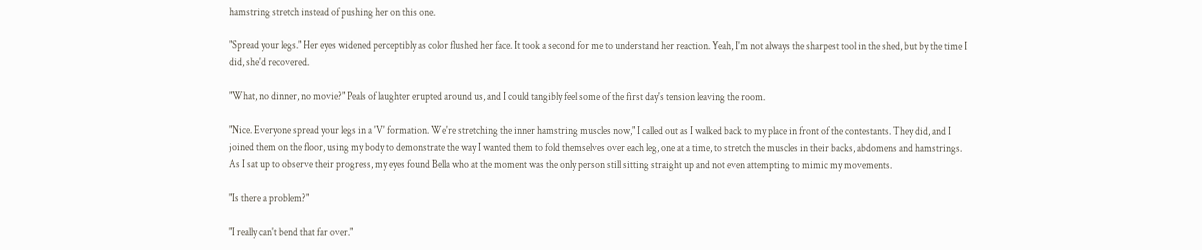hamstring stretch instead of pushing her on this one.

"Spread your legs." Her eyes widened perceptibly as color flushed her face. It took a second for me to understand her reaction. Yeah, I'm not always the sharpest tool in the shed, but by the time I did, she'd recovered.

"What, no dinner, no movie?" Peals of laughter erupted around us, and I could tangibly feel some of the first day's tension leaving the room.

"Nice. Everyone spread your legs in a 'V' formation. We're stretching the inner hamstring muscles now," I called out as I walked back to my place in front of the contestants. They did, and I joined them on the floor, using my body to demonstrate the way I wanted them to fold themselves over each leg, one at a time, to stretch the muscles in their backs, abdomens and hamstrings. As I sat up to observe their progress, my eyes found Bella who at the moment was the only person still sitting straight up and not even attempting to mimic my movements.

"Is there a problem?"

"I really can't bend that far over."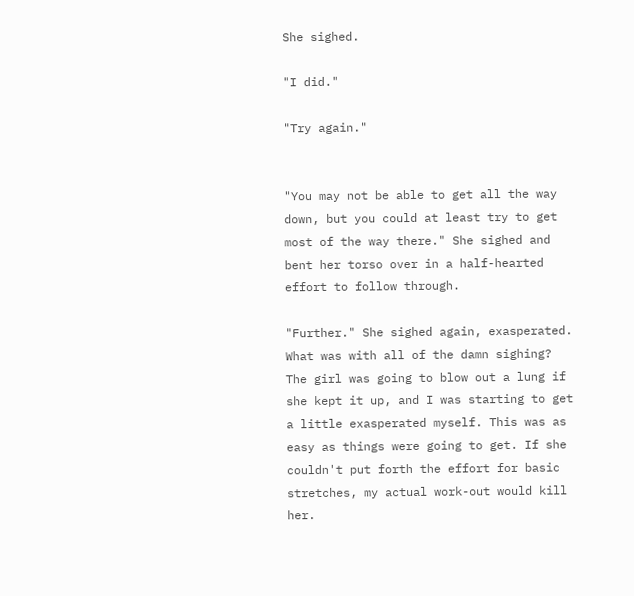She sighed.

"I did."

"Try again."


"You may not be able to get all the way down, but you could at least try to get most of the way there." She sighed and bent her torso over in a half-hearted effort to follow through.

"Further." She sighed again, exasperated. What was with all of the damn sighing? The girl was going to blow out a lung if she kept it up, and I was starting to get a little exasperated myself. This was as easy as things were going to get. If she couldn't put forth the effort for basic stretches, my actual work-out would kill her.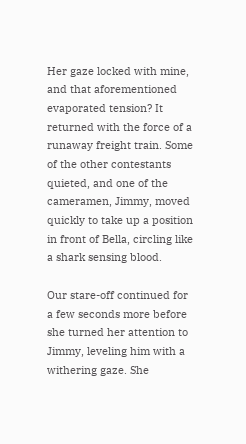Her gaze locked with mine, and that aforementioned evaporated tension? It returned with the force of a runaway freight train. Some of the other contestants quieted, and one of the cameramen, Jimmy, moved quickly to take up a position in front of Bella, circling like a shark sensing blood.

Our stare-off continued for a few seconds more before she turned her attention to Jimmy, leveling him with a withering gaze. She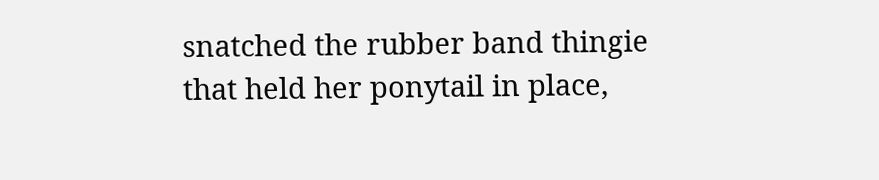snatched the rubber band thingie that held her ponytail in place,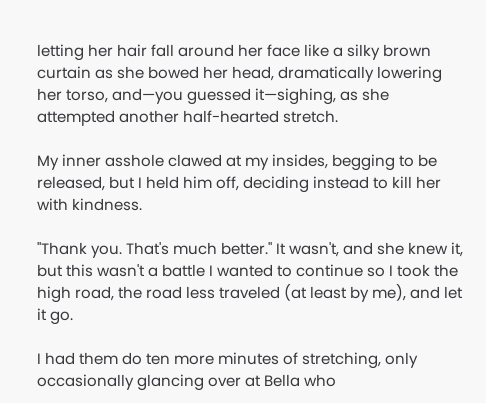letting her hair fall around her face like a silky brown curtain as she bowed her head, dramatically lowering her torso, and—you guessed it—sighing, as she attempted another half-hearted stretch.

My inner asshole clawed at my insides, begging to be released, but I held him off, deciding instead to kill her with kindness.

"Thank you. That's much better." It wasn't, and she knew it, but this wasn't a battle I wanted to continue so I took the high road, the road less traveled (at least by me), and let it go.

I had them do ten more minutes of stretching, only occasionally glancing over at Bella who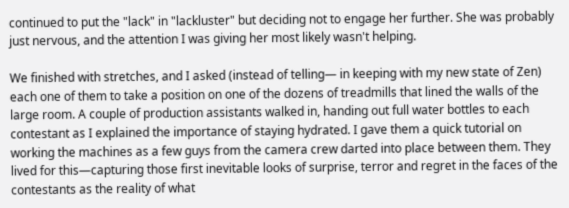continued to put the "lack" in "lackluster" but deciding not to engage her further. She was probably just nervous, and the attention I was giving her most likely wasn't helping.

We finished with stretches, and I asked (instead of telling— in keeping with my new state of Zen) each one of them to take a position on one of the dozens of treadmills that lined the walls of the large room. A couple of production assistants walked in, handing out full water bottles to each contestant as I explained the importance of staying hydrated. I gave them a quick tutorial on working the machines as a few guys from the camera crew darted into place between them. They lived for this—capturing those first inevitable looks of surprise, terror and regret in the faces of the contestants as the reality of what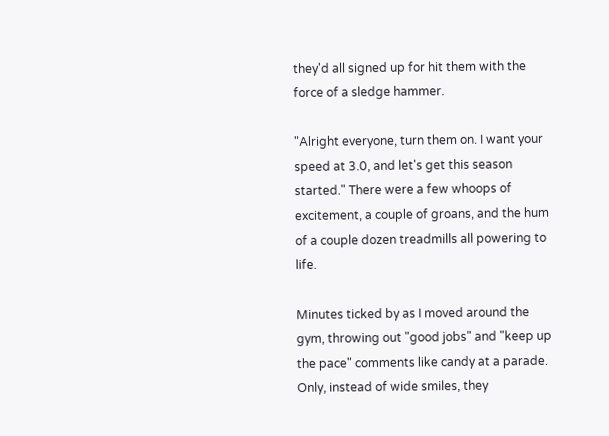they'd all signed up for hit them with the force of a sledge hammer.

"Alright everyone, turn them on. I want your speed at 3.0, and let's get this season started." There were a few whoops of excitement, a couple of groans, and the hum of a couple dozen treadmills all powering to life.

Minutes ticked by as I moved around the gym, throwing out "good jobs" and "keep up the pace" comments like candy at a parade. Only, instead of wide smiles, they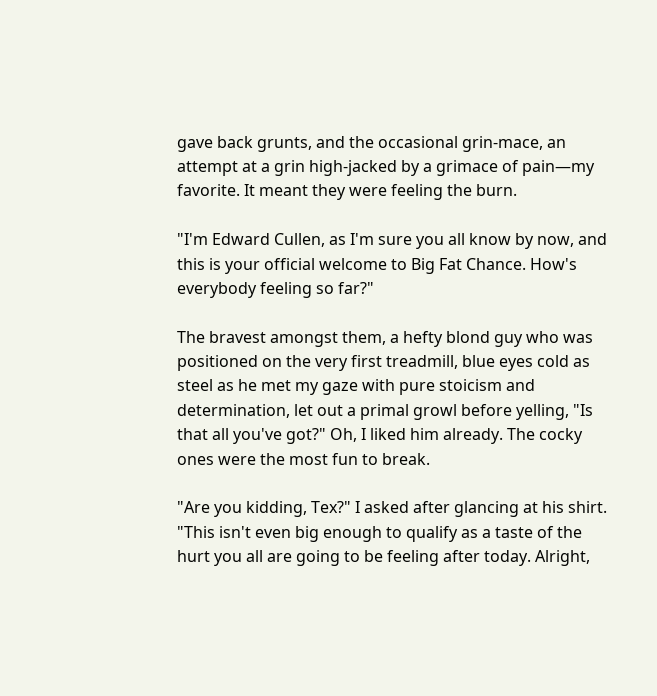gave back grunts, and the occasional grin-mace, an attempt at a grin high-jacked by a grimace of pain—my favorite. It meant they were feeling the burn.

"I'm Edward Cullen, as I'm sure you all know by now, and this is your official welcome to Big Fat Chance. How's everybody feeling so far?"

The bravest amongst them, a hefty blond guy who was positioned on the very first treadmill, blue eyes cold as steel as he met my gaze with pure stoicism and determination, let out a primal growl before yelling, "Is that all you've got?" Oh, I liked him already. The cocky ones were the most fun to break.

"Are you kidding, Tex?" I asked after glancing at his shirt. "This isn't even big enough to qualify as a taste of the hurt you all are going to be feeling after today. Alright,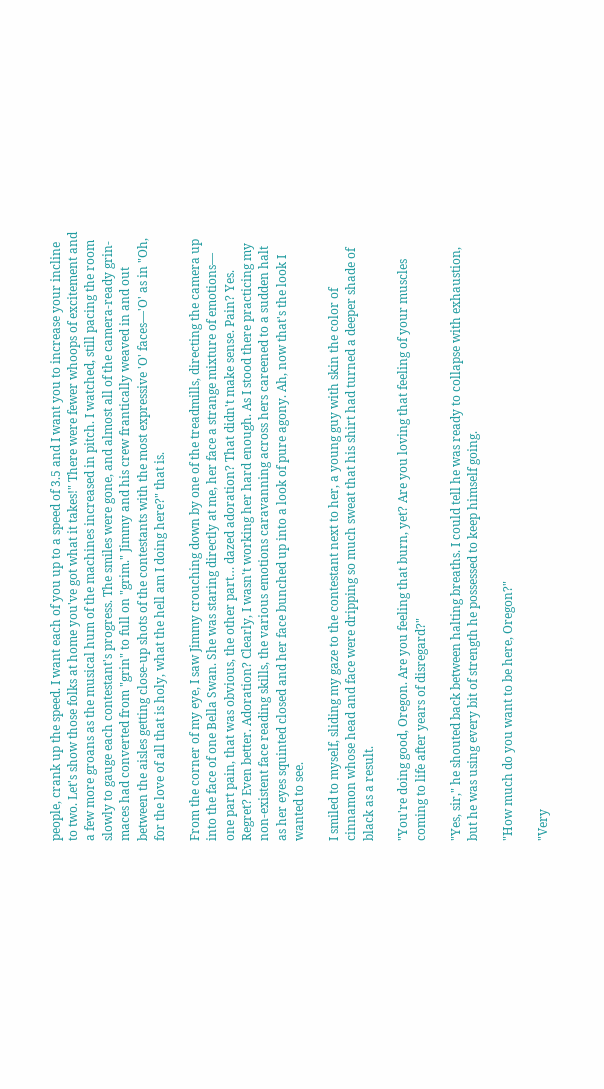people, crank up the speed. I want each of you up to a speed of 3.5 and I want you to increase your incline to two. Let's show those folks at home you've got what it takes!" There were fewer whoops of excitement and a few more groans as the musical hum of the machines increased in pitch. I watched, still pacing the room slowly to gauge each contestant's progress. The smiles were gone, and almost all of the camera-ready grin-maces had converted from "grin" to full on "grim." Jimmy and his crew frantically weaved in and out between the aisles getting close-up shots of the contestants with the most expressive 'O' faces—'O' as in "Oh, for the love of all that is holy, what the hell am I doing here?" that is.

From the corner of my eye, I saw Jimmy crouching down by one of the treadmills, directing the camera up into the face of one Bella Swan. She was staring directly at me, her face a strange mixture of emotions— one part pain, that was obvious, the other part… dazed adoration? That didn't make sense. Pain? Yes. Regret? Even better. Adoration? Clearly, I wasn't working her hard enough. As I stood there practicing my non-existent face reading skills, the various emotions caravanning across hers careened to a sudden halt as her eyes squinted closed and her face bunched up into a look of pure agony. Ah, now that's the look I wanted to see.

I smiled to myself, sliding my gaze to the contestant next to her, a young guy with skin the color of cinnamon whose head and face were dripping so much sweat that his shirt had turned a deeper shade of black as a result.

"You're doing good, Oregon. Are you feeling that burn, yet? Are you loving that feeling of your muscles coming to life after years of disregard?"

"Yes, sir," he shouted back between halting breaths. I could tell he was ready to collapse with exhaustion, but he was using every bit of strength he possessed to keep himself going.

"How much do you want to be here, Oregon?"

"Very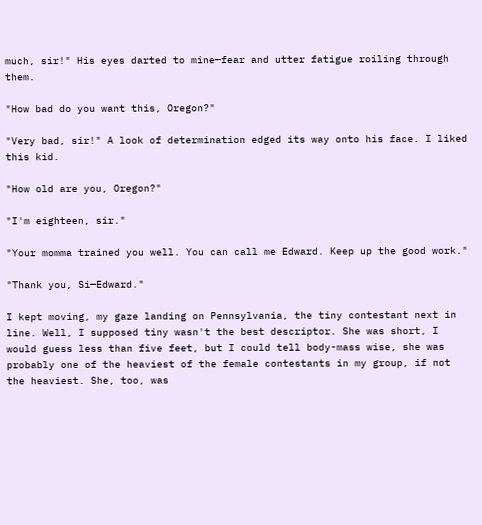much, sir!" His eyes darted to mine—fear and utter fatigue roiling through them.

"How bad do you want this, Oregon?"

"Very bad, sir!" A look of determination edged its way onto his face. I liked this kid.

"How old are you, Oregon?"

"I'm eighteen, sir."

"Your momma trained you well. You can call me Edward. Keep up the good work."

"Thank you, Si—Edward."

I kept moving, my gaze landing on Pennsylvania, the tiny contestant next in line. Well, I supposed tiny wasn't the best descriptor. She was short, I would guess less than five feet, but I could tell body-mass wise, she was probably one of the heaviest of the female contestants in my group, if not the heaviest. She, too, was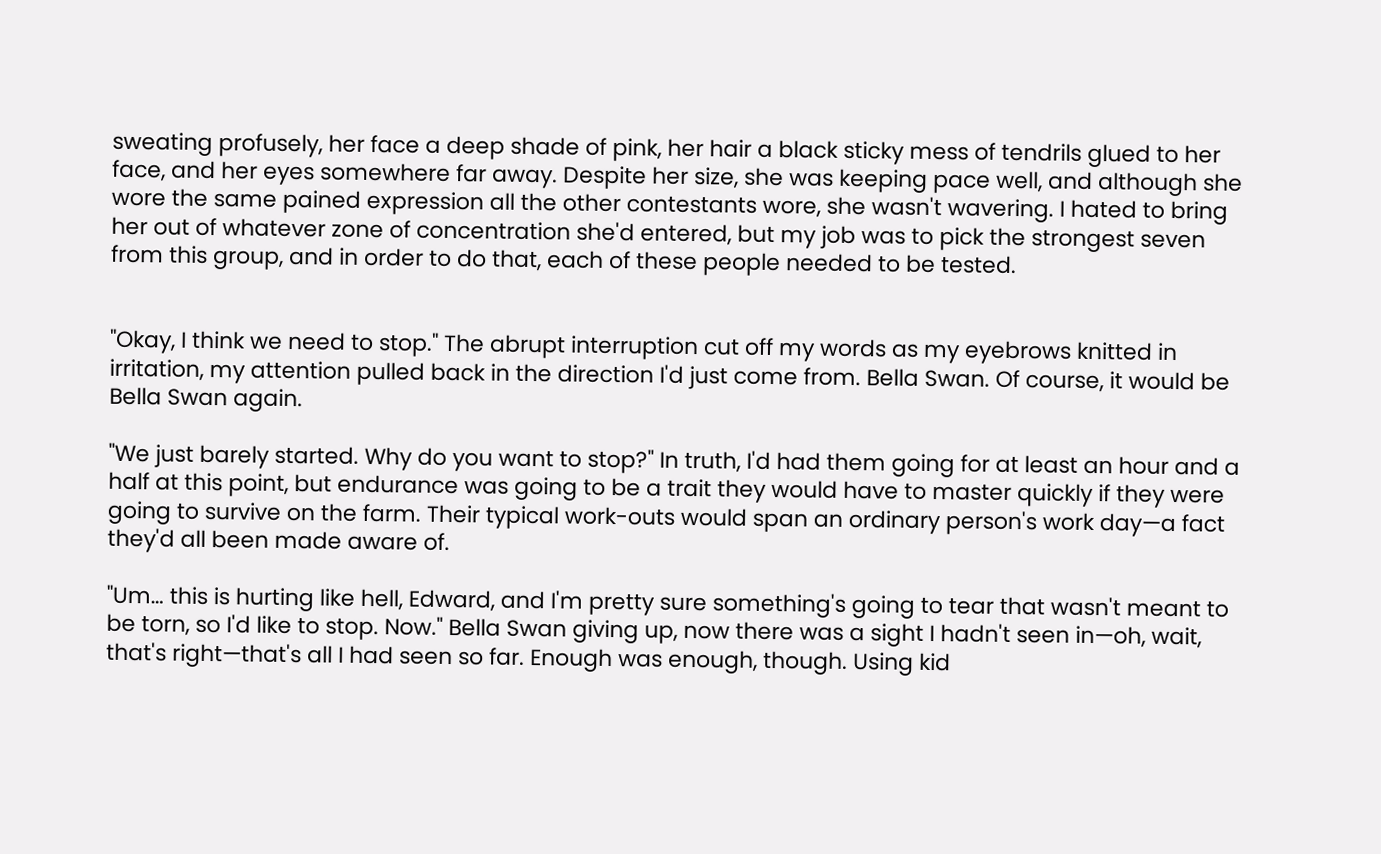sweating profusely, her face a deep shade of pink, her hair a black sticky mess of tendrils glued to her face, and her eyes somewhere far away. Despite her size, she was keeping pace well, and although she wore the same pained expression all the other contestants wore, she wasn't wavering. I hated to bring her out of whatever zone of concentration she'd entered, but my job was to pick the strongest seven from this group, and in order to do that, each of these people needed to be tested.


"Okay, I think we need to stop." The abrupt interruption cut off my words as my eyebrows knitted in irritation, my attention pulled back in the direction I'd just come from. Bella Swan. Of course, it would be Bella Swan again.

"We just barely started. Why do you want to stop?" In truth, I'd had them going for at least an hour and a half at this point, but endurance was going to be a trait they would have to master quickly if they were going to survive on the farm. Their typical work-outs would span an ordinary person's work day—a fact they'd all been made aware of.

"Um… this is hurting like hell, Edward, and I'm pretty sure something's going to tear that wasn't meant to be torn, so I'd like to stop. Now." Bella Swan giving up, now there was a sight I hadn't seen in—oh, wait, that's right—that's all I had seen so far. Enough was enough, though. Using kid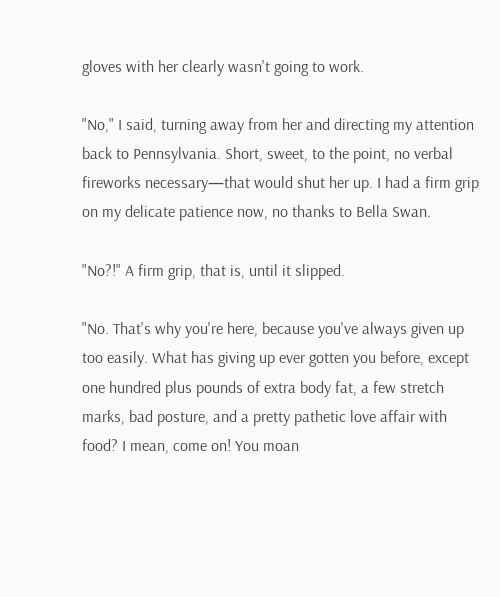gloves with her clearly wasn't going to work.

"No," I said, turning away from her and directing my attention back to Pennsylvania. Short, sweet, to the point, no verbal fireworks necessary—that would shut her up. I had a firm grip on my delicate patience now, no thanks to Bella Swan.

"No?!" A firm grip, that is, until it slipped.

"No. That's why you're here, because you've always given up too easily. What has giving up ever gotten you before, except one hundred plus pounds of extra body fat, a few stretch marks, bad posture, and a pretty pathetic love affair with food? I mean, come on! You moan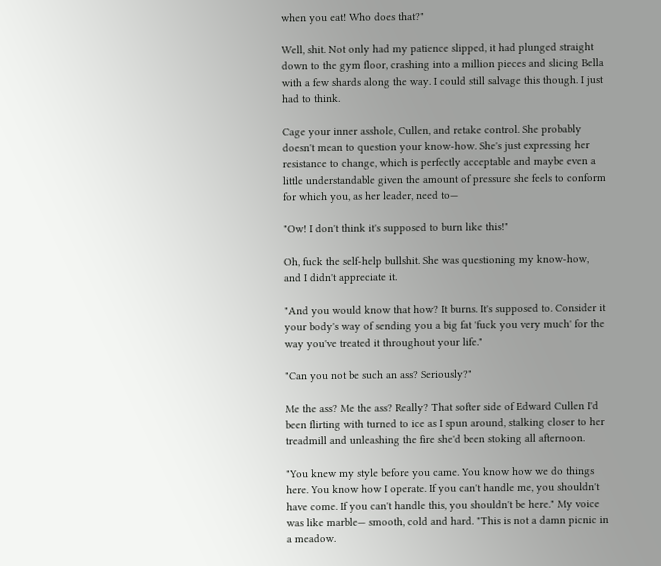when you eat! Who does that?"

Well, shit. Not only had my patience slipped, it had plunged straight down to the gym floor, crashing into a million pieces and slicing Bella with a few shards along the way. I could still salvage this though. I just had to think.

Cage your inner asshole, Cullen, and retake control. She probably doesn't mean to question your know-how. She's just expressing her resistance to change, which is perfectly acceptable and maybe even a little understandable given the amount of pressure she feels to conform for which you, as her leader, need to—

"Ow! I don't think it's supposed to burn like this!"

Oh, fuck the self-help bullshit. She was questioning my know-how, and I didn't appreciate it.

"And you would know that how? It burns. It's supposed to. Consider it your body's way of sending you a big fat 'fuck you very much' for the way you've treated it throughout your life."

"Can you not be such an ass? Seriously?"

Me the ass? Me the ass? Really? That softer side of Edward Cullen I'd been flirting with turned to ice as I spun around, stalking closer to her treadmill and unleashing the fire she'd been stoking all afternoon.

"You knew my style before you came. You know how we do things here. You know how I operate. If you can't handle me, you shouldn't have come. If you can't handle this, you shouldn't be here." My voice was like marble— smooth, cold and hard. "This is not a damn picnic in a meadow.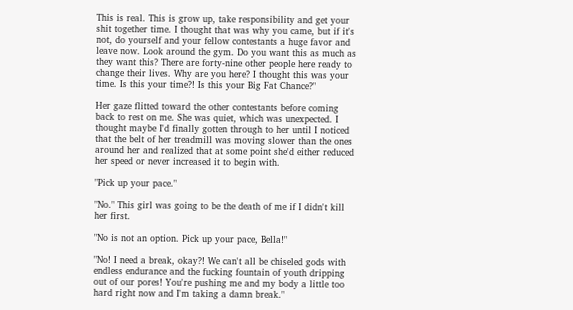This is real. This is grow up, take responsibility and get your shit together time. I thought that was why you came, but if it's not, do yourself and your fellow contestants a huge favor and leave now. Look around the gym. Do you want this as much as they want this? There are forty-nine other people here ready to change their lives. Why are you here? I thought this was your time. Is this your time?! Is this your Big Fat Chance?"

Her gaze flitted toward the other contestants before coming back to rest on me. She was quiet, which was unexpected. I thought maybe I'd finally gotten through to her until I noticed that the belt of her treadmill was moving slower than the ones around her and realized that at some point she'd either reduced her speed or never increased it to begin with.

"Pick up your pace."

"No." This girl was going to be the death of me if I didn't kill her first.

"No is not an option. Pick up your pace, Bella!"

"No! I need a break, okay?! We can't all be chiseled gods with endless endurance and the fucking fountain of youth dripping out of our pores! You're pushing me and my body a little too hard right now and I'm taking a damn break."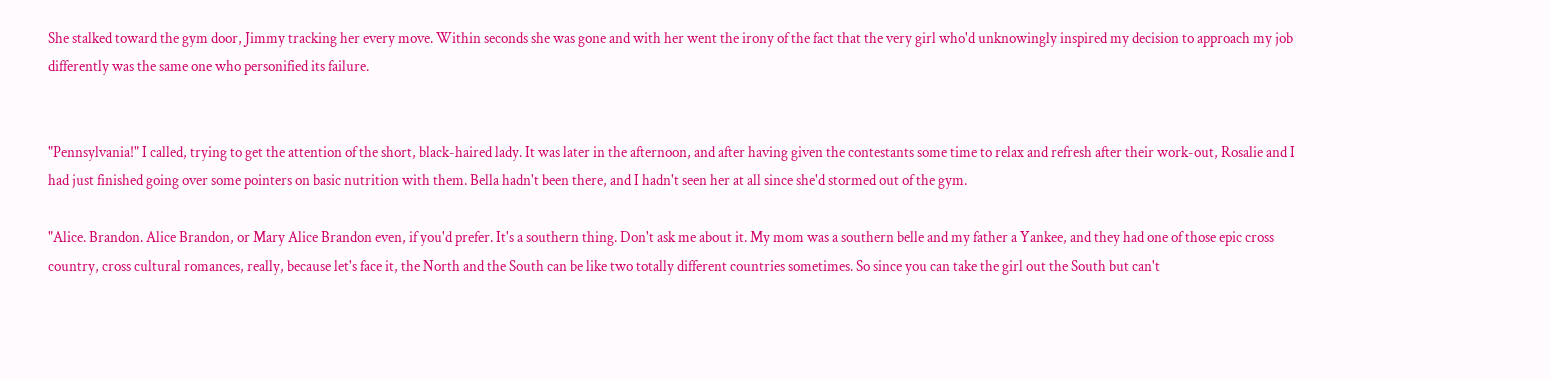She stalked toward the gym door, Jimmy tracking her every move. Within seconds she was gone and with her went the irony of the fact that the very girl who'd unknowingly inspired my decision to approach my job differently was the same one who personified its failure.


"Pennsylvania!" I called, trying to get the attention of the short, black-haired lady. It was later in the afternoon, and after having given the contestants some time to relax and refresh after their work-out, Rosalie and I had just finished going over some pointers on basic nutrition with them. Bella hadn't been there, and I hadn't seen her at all since she'd stormed out of the gym.

"Alice. Brandon. Alice Brandon, or Mary Alice Brandon even, if you'd prefer. It's a southern thing. Don't ask me about it. My mom was a southern belle and my father a Yankee, and they had one of those epic cross country, cross cultural romances, really, because let's face it, the North and the South can be like two totally different countries sometimes. So since you can take the girl out the South but can't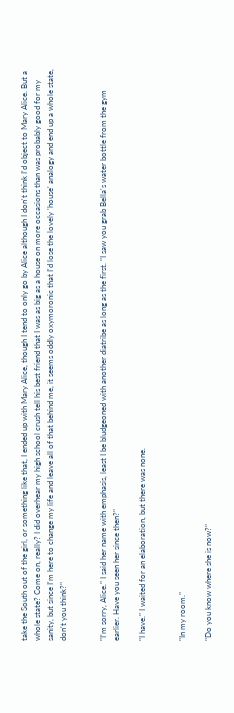take the South out of the girl, or something like that, I ended up with Mary Alice, though I tend to only go by Alice although I don't think I'd object to Mary Alice. But a whole state? Come on, really? I did overhear my high school crush tell his best friend that I was as big as a house on more occasions than was probably good for my sanity, but since I'm here to change my life and leave all of that behind me, it seems oddly oxymoronic that I'd lose the lovely 'house' analogy and end up a whole state, don't you think?"


"I'm sorry, Alice." I said her name with emphasis, least I be bludgeoned with another diatribe as long as the first. "I saw you grab Bella's water bottle from the gym earlier. Have you seen her since then?"

"I have." I waited for an elaboration, but there was none.


"In my room."

"Do you know where she is now?"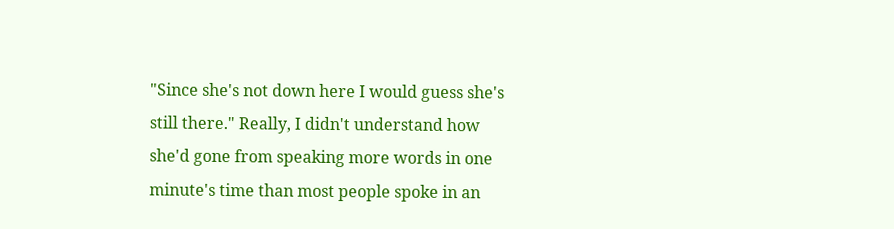"Since she's not down here I would guess she's still there." Really, I didn't understand how she'd gone from speaking more words in one minute's time than most people spoke in an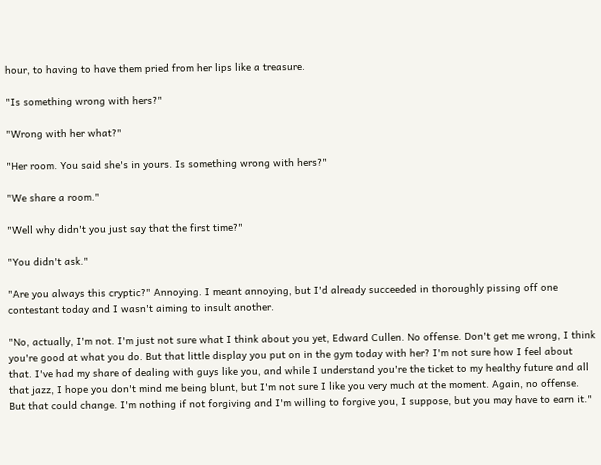hour, to having to have them pried from her lips like a treasure.

"Is something wrong with hers?"

"Wrong with her what?"

"Her room. You said she's in yours. Is something wrong with hers?"

"We share a room."

"Well why didn't you just say that the first time?"

"You didn't ask."

"Are you always this cryptic?" Annoying. I meant annoying, but I'd already succeeded in thoroughly pissing off one contestant today and I wasn't aiming to insult another.

"No, actually, I'm not. I'm just not sure what I think about you yet, Edward Cullen. No offense. Don't get me wrong, I think you're good at what you do. But that little display you put on in the gym today with her? I'm not sure how I feel about that. I've had my share of dealing with guys like you, and while I understand you're the ticket to my healthy future and all that jazz, I hope you don't mind me being blunt, but I'm not sure I like you very much at the moment. Again, no offense. But that could change. I'm nothing if not forgiving and I'm willing to forgive you, I suppose, but you may have to earn it."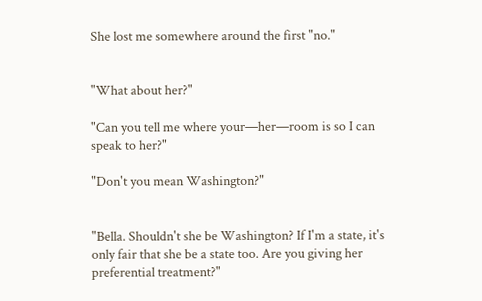She lost me somewhere around the first "no."


"What about her?"

"Can you tell me where your—her—room is so I can speak to her?"

"Don't you mean Washington?"


"Bella. Shouldn't she be Washington? If I'm a state, it's only fair that she be a state too. Are you giving her preferential treatment?"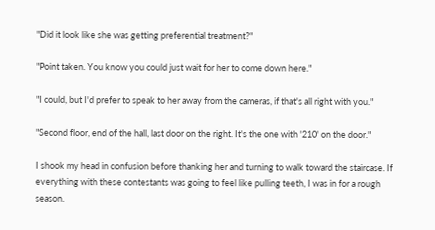"Did it look like she was getting preferential treatment?"

"Point taken. You know you could just wait for her to come down here."

"I could, but I'd prefer to speak to her away from the cameras, if that's all right with you."

"Second floor, end of the hall, last door on the right. It's the one with '210' on the door."

I shook my head in confusion before thanking her and turning to walk toward the staircase. If everything with these contestants was going to feel like pulling teeth, I was in for a rough season.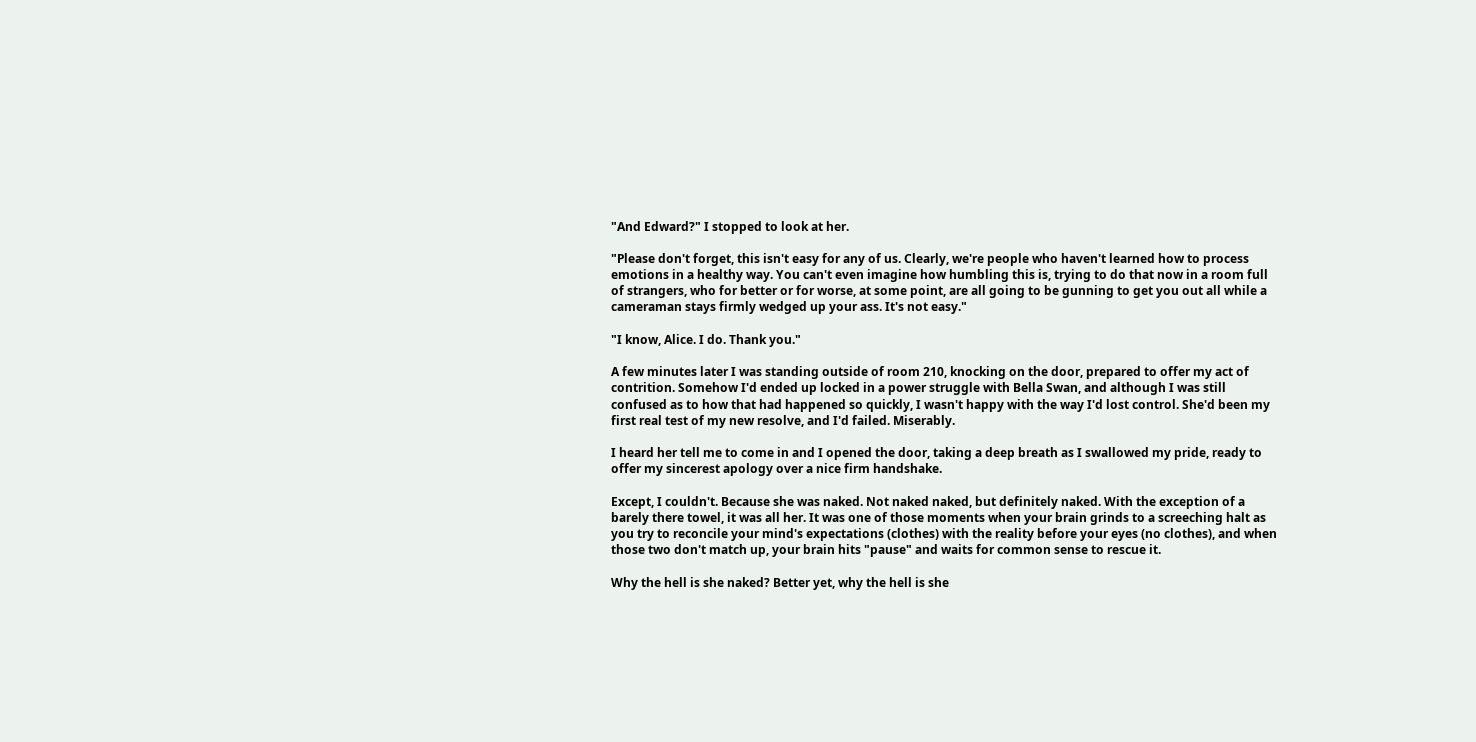"And Edward?" I stopped to look at her.

"Please don't forget, this isn't easy for any of us. Clearly, we're people who haven't learned how to process emotions in a healthy way. You can't even imagine how humbling this is, trying to do that now in a room full of strangers, who for better or for worse, at some point, are all going to be gunning to get you out all while a cameraman stays firmly wedged up your ass. It's not easy."

"I know, Alice. I do. Thank you."

A few minutes later I was standing outside of room 210, knocking on the door, prepared to offer my act of contrition. Somehow I'd ended up locked in a power struggle with Bella Swan, and although I was still confused as to how that had happened so quickly, I wasn't happy with the way I'd lost control. She'd been my first real test of my new resolve, and I'd failed. Miserably.

I heard her tell me to come in and I opened the door, taking a deep breath as I swallowed my pride, ready to offer my sincerest apology over a nice firm handshake.

Except, I couldn't. Because she was naked. Not naked naked, but definitely naked. With the exception of a barely there towel, it was all her. It was one of those moments when your brain grinds to a screeching halt as you try to reconcile your mind's expectations (clothes) with the reality before your eyes (no clothes), and when those two don't match up, your brain hits "pause" and waits for common sense to rescue it.

Why the hell is she naked? Better yet, why the hell is she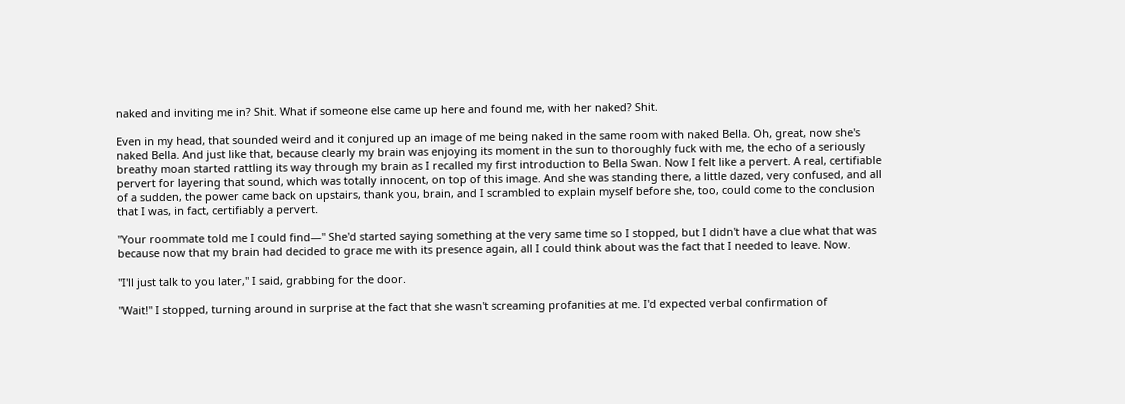naked and inviting me in? Shit. What if someone else came up here and found me, with her naked? Shit.

Even in my head, that sounded weird and it conjured up an image of me being naked in the same room with naked Bella. Oh, great, now she's naked Bella. And just like that, because clearly my brain was enjoying its moment in the sun to thoroughly fuck with me, the echo of a seriously breathy moan started rattling its way through my brain as I recalled my first introduction to Bella Swan. Now I felt like a pervert. A real, certifiable pervert for layering that sound, which was totally innocent, on top of this image. And she was standing there, a little dazed, very confused, and all of a sudden, the power came back on upstairs, thank you, brain, and I scrambled to explain myself before she, too, could come to the conclusion that I was, in fact, certifiably a pervert.

"Your roommate told me I could find—" She'd started saying something at the very same time so I stopped, but I didn't have a clue what that was because now that my brain had decided to grace me with its presence again, all I could think about was the fact that I needed to leave. Now.

"I'll just talk to you later," I said, grabbing for the door.

"Wait!" I stopped, turning around in surprise at the fact that she wasn't screaming profanities at me. I'd expected verbal confirmation of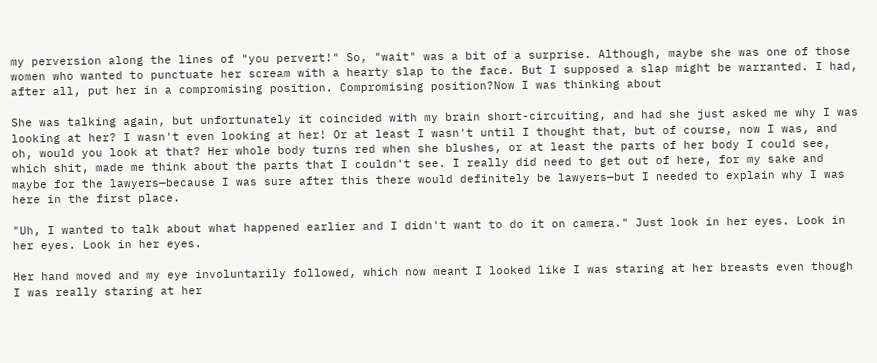my perversion along the lines of "you pervert!" So, "wait" was a bit of a surprise. Although, maybe she was one of those women who wanted to punctuate her scream with a hearty slap to the face. But I supposed a slap might be warranted. I had, after all, put her in a compromising position. Compromising position?Now I was thinking about

She was talking again, but unfortunately it coincided with my brain short-circuiting, and had she just asked me why I was looking at her? I wasn't even looking at her! Or at least I wasn't until I thought that, but of course, now I was, and oh, would you look at that? Her whole body turns red when she blushes, or at least the parts of her body I could see, which shit, made me think about the parts that I couldn't see. I really did need to get out of here, for my sake and maybe for the lawyers—because I was sure after this there would definitely be lawyers—but I needed to explain why I was here in the first place.

"Uh, I wanted to talk about what happened earlier and I didn't want to do it on camera." Just look in her eyes. Look in her eyes. Look in her eyes.

Her hand moved and my eye involuntarily followed, which now meant I looked like I was staring at her breasts even though I was really staring at her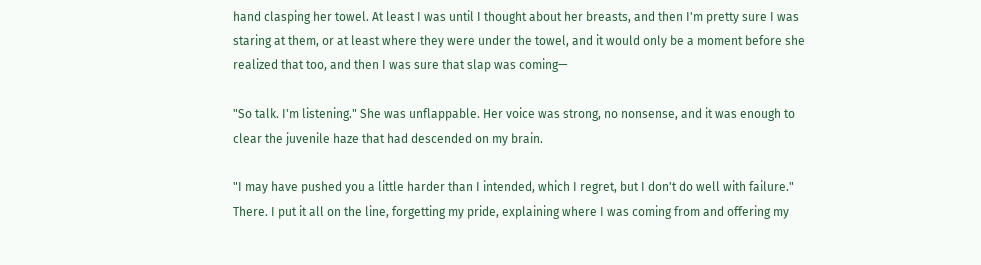hand clasping her towel. At least I was until I thought about her breasts, and then I'm pretty sure I was staring at them, or at least where they were under the towel, and it would only be a moment before she realized that too, and then I was sure that slap was coming—

"So talk. I'm listening." She was unflappable. Her voice was strong, no nonsense, and it was enough to clear the juvenile haze that had descended on my brain.

"I may have pushed you a little harder than I intended, which I regret, but I don't do well with failure." There. I put it all on the line, forgetting my pride, explaining where I was coming from and offering my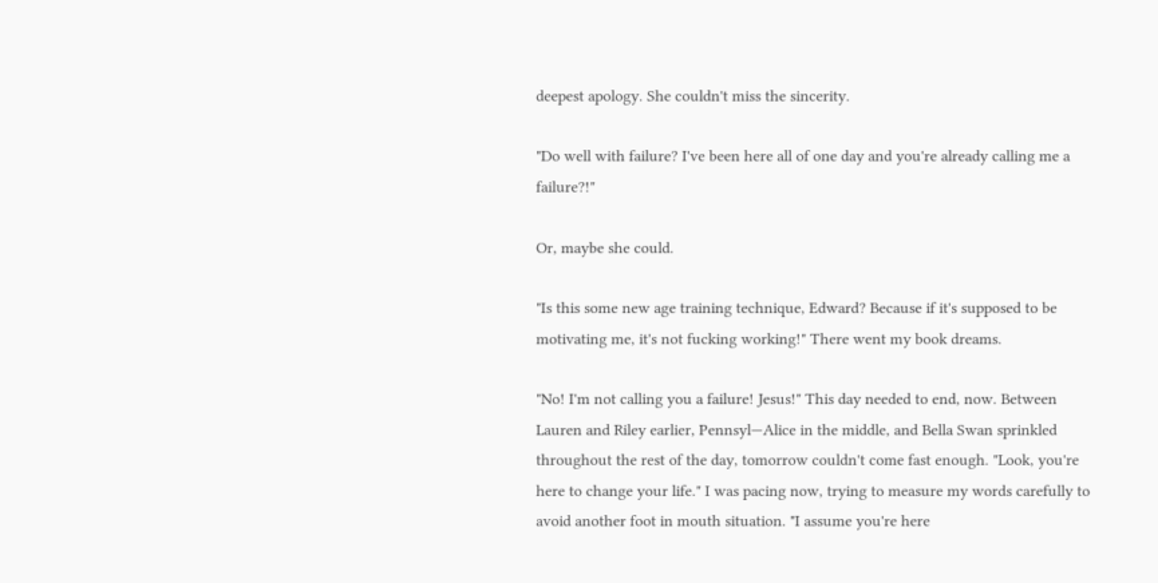deepest apology. She couldn't miss the sincerity.

"Do well with failure? I've been here all of one day and you're already calling me a failure?!"

Or, maybe she could.

"Is this some new age training technique, Edward? Because if it's supposed to be motivating me, it's not fucking working!" There went my book dreams.

"No! I'm not calling you a failure! Jesus!" This day needed to end, now. Between Lauren and Riley earlier, Pennsyl—Alice in the middle, and Bella Swan sprinkled throughout the rest of the day, tomorrow couldn't come fast enough. "Look, you're here to change your life." I was pacing now, trying to measure my words carefully to avoid another foot in mouth situation. "I assume you're here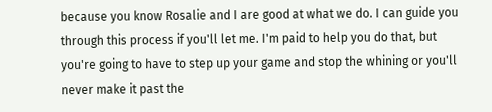because you know Rosalie and I are good at what we do. I can guide you through this process if you'll let me. I'm paid to help you do that, but you're going to have to step up your game and stop the whining or you'll never make it past the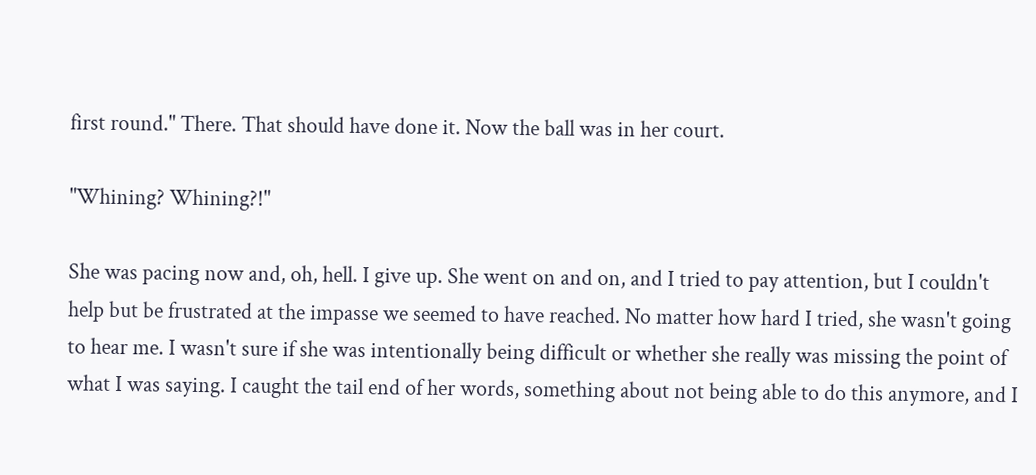first round." There. That should have done it. Now the ball was in her court.

"Whining? Whining?!"

She was pacing now and, oh, hell. I give up. She went on and on, and I tried to pay attention, but I couldn't help but be frustrated at the impasse we seemed to have reached. No matter how hard I tried, she wasn't going to hear me. I wasn't sure if she was intentionally being difficult or whether she really was missing the point of what I was saying. I caught the tail end of her words, something about not being able to do this anymore, and I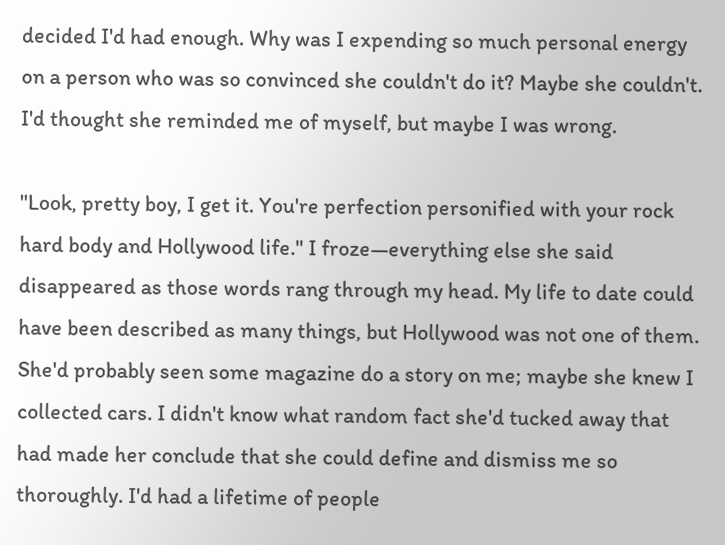decided I'd had enough. Why was I expending so much personal energy on a person who was so convinced she couldn't do it? Maybe she couldn't. I'd thought she reminded me of myself, but maybe I was wrong.

"Look, pretty boy, I get it. You're perfection personified with your rock hard body and Hollywood life." I froze—everything else she said disappeared as those words rang through my head. My life to date could have been described as many things, but Hollywood was not one of them. She'd probably seen some magazine do a story on me; maybe she knew I collected cars. I didn't know what random fact she'd tucked away that had made her conclude that she could define and dismiss me so thoroughly. I'd had a lifetime of people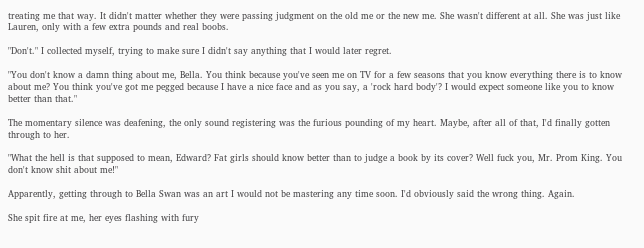treating me that way. It didn't matter whether they were passing judgment on the old me or the new me. She wasn't different at all. She was just like Lauren, only with a few extra pounds and real boobs.

"Don't." I collected myself, trying to make sure I didn't say anything that I would later regret.

"You don't know a damn thing about me, Bella. You think because you've seen me on TV for a few seasons that you know everything there is to know about me? You think you've got me pegged because I have a nice face and as you say, a 'rock hard body'? I would expect someone like you to know better than that."

The momentary silence was deafening, the only sound registering was the furious pounding of my heart. Maybe, after all of that, I'd finally gotten through to her.

"What the hell is that supposed to mean, Edward? Fat girls should know better than to judge a book by its cover? Well fuck you, Mr. Prom King. You don't know shit about me!"

Apparently, getting through to Bella Swan was an art I would not be mastering any time soon. I'd obviously said the wrong thing. Again.

She spit fire at me, her eyes flashing with fury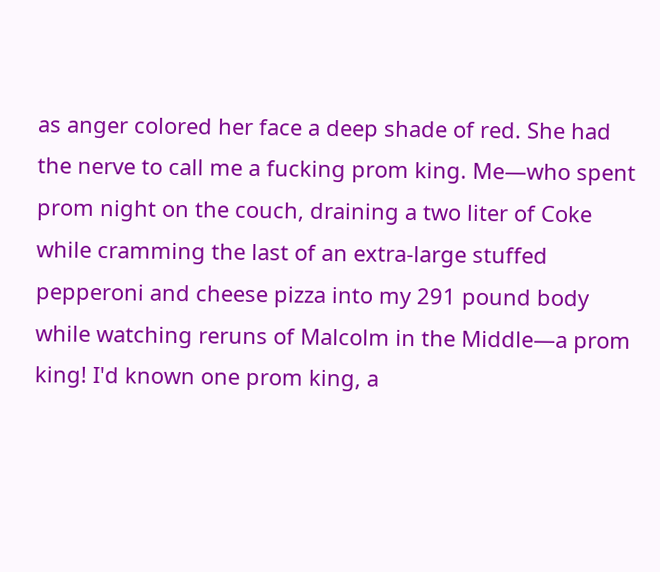as anger colored her face a deep shade of red. She had the nerve to call me a fucking prom king. Me—who spent prom night on the couch, draining a two liter of Coke while cramming the last of an extra-large stuffed pepperoni and cheese pizza into my 291 pound body while watching reruns of Malcolm in the Middle—a prom king! I'd known one prom king, a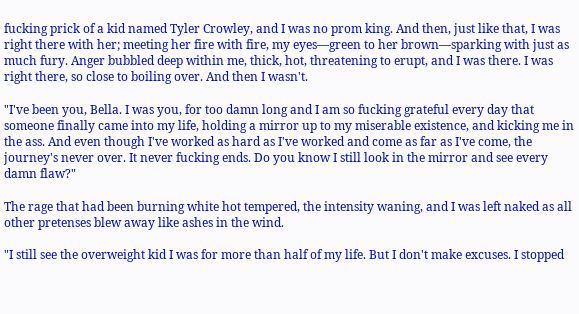fucking prick of a kid named Tyler Crowley, and I was no prom king. And then, just like that, I was right there with her; meeting her fire with fire, my eyes—green to her brown—sparking with just as much fury. Anger bubbled deep within me, thick, hot, threatening to erupt, and I was there. I was right there, so close to boiling over. And then I wasn't.

"I've been you, Bella. I was you, for too damn long and I am so fucking grateful every day that someone finally came into my life, holding a mirror up to my miserable existence, and kicking me in the ass. And even though I've worked as hard as I've worked and come as far as I've come, the journey's never over. It never fucking ends. Do you know I still look in the mirror and see every damn flaw?"

The rage that had been burning white hot tempered, the intensity waning, and I was left naked as all other pretenses blew away like ashes in the wind.

"I still see the overweight kid I was for more than half of my life. But I don't make excuses. I stopped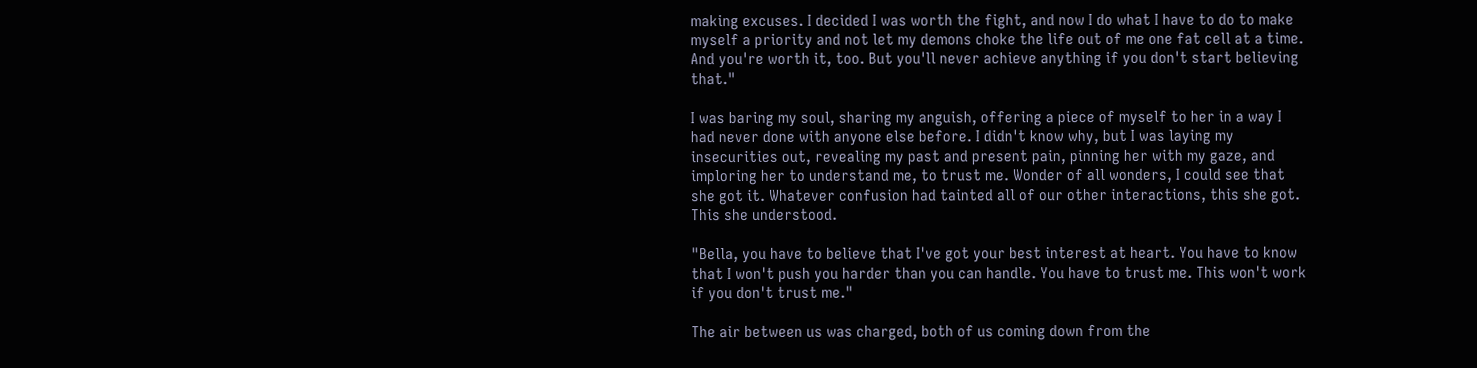making excuses. I decided I was worth the fight, and now I do what I have to do to make myself a priority and not let my demons choke the life out of me one fat cell at a time. And you're worth it, too. But you'll never achieve anything if you don't start believing that."

I was baring my soul, sharing my anguish, offering a piece of myself to her in a way I had never done with anyone else before. I didn't know why, but I was laying my insecurities out, revealing my past and present pain, pinning her with my gaze, and imploring her to understand me, to trust me. Wonder of all wonders, I could see that she got it. Whatever confusion had tainted all of our other interactions, this she got. This she understood.

"Bella, you have to believe that I've got your best interest at heart. You have to know that I won't push you harder than you can handle. You have to trust me. This won't work if you don't trust me."

The air between us was charged, both of us coming down from the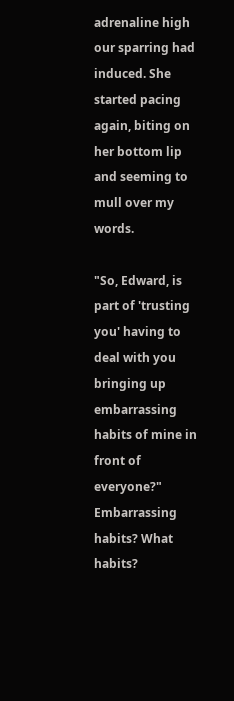adrenaline high our sparring had induced. She started pacing again, biting on her bottom lip and seeming to mull over my words.

"So, Edward, is part of 'trusting you' having to deal with you bringing up embarrassing habits of mine in front of everyone?" Embarrassing habits? What habits?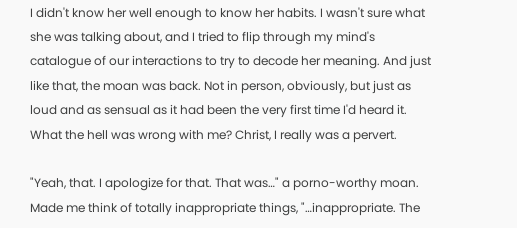I didn't know her well enough to know her habits. I wasn't sure what she was talking about, and I tried to flip through my mind's catalogue of our interactions to try to decode her meaning. And just like that, the moan was back. Not in person, obviously, but just as loud and as sensual as it had been the very first time I'd heard it. What the hell was wrong with me? Christ, I really was a pervert.

"Yeah, that. I apologize for that. That was…" a porno-worthy moan. Made me think of totally inappropriate things, "…inappropriate. The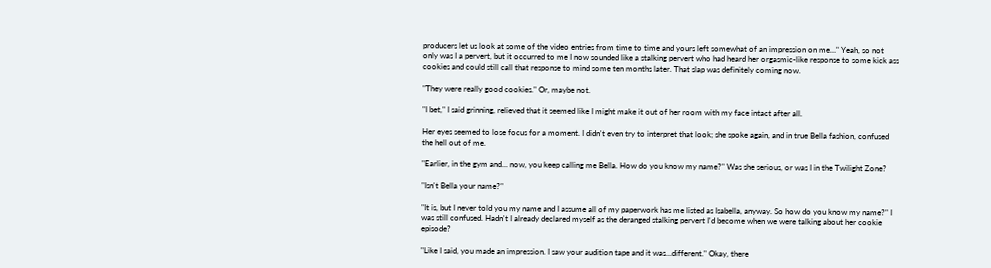producers let us look at some of the video entries from time to time and yours left somewhat of an impression on me…" Yeah, so not only was I a pervert, but it occurred to me I now sounded like a stalking pervert who had heard her orgasmic-like response to some kick ass cookies and could still call that response to mind some ten months later. That slap was definitely coming now.

"They were really good cookies." Or, maybe not.

"I bet," I said grinning, relieved that it seemed like I might make it out of her room with my face intact after all.

Her eyes seemed to lose focus for a moment. I didn't even try to interpret that look; she spoke again, and in true Bella fashion, confused the hell out of me.

"Earlier, in the gym and… now, you keep calling me Bella. How do you know my name?" Was she serious, or was I in the Twilight Zone?

"Isn't Bella your name?"

"It is, but I never told you my name and I assume all of my paperwork has me listed as Isabella, anyway. So how do you know my name?" I was still confused. Hadn't I already declared myself as the deranged stalking pervert I'd become when we were talking about her cookie episode?

"Like I said, you made an impression. I saw your audition tape and it was…different." Okay, there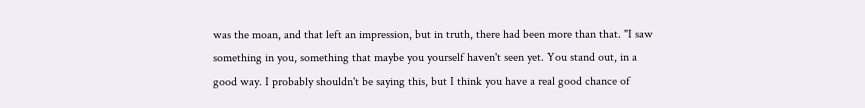was the moan, and that left an impression, but in truth, there had been more than that. "I saw something in you, something that maybe you yourself haven't seen yet. You stand out, in a good way. I probably shouldn't be saying this, but I think you have a real good chance of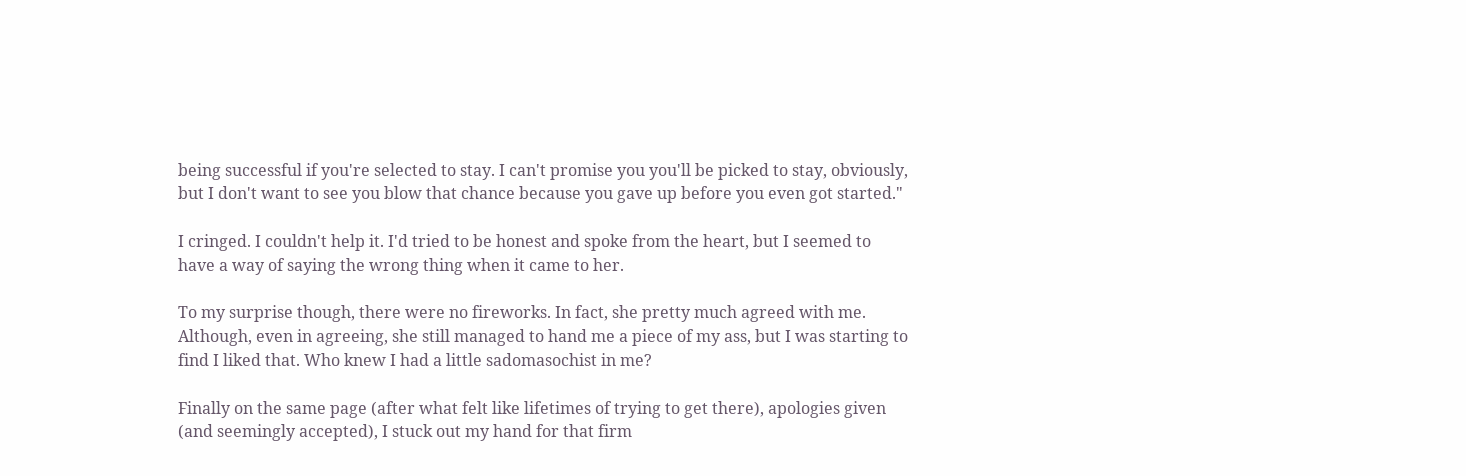being successful if you're selected to stay. I can't promise you you'll be picked to stay, obviously, but I don't want to see you blow that chance because you gave up before you even got started."

I cringed. I couldn't help it. I'd tried to be honest and spoke from the heart, but I seemed to have a way of saying the wrong thing when it came to her.

To my surprise though, there were no fireworks. In fact, she pretty much agreed with me. Although, even in agreeing, she still managed to hand me a piece of my ass, but I was starting to find I liked that. Who knew I had a little sadomasochist in me?

Finally on the same page (after what felt like lifetimes of trying to get there), apologies given (and seemingly accepted), I stuck out my hand for that firm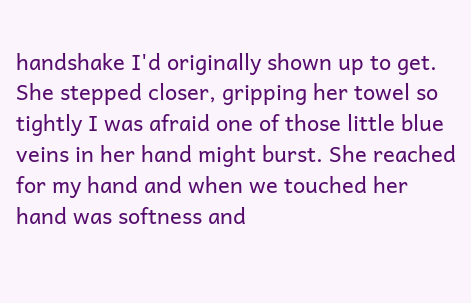handshake I'd originally shown up to get. She stepped closer, gripping her towel so tightly I was afraid one of those little blue veins in her hand might burst. She reached for my hand and when we touched her hand was softness and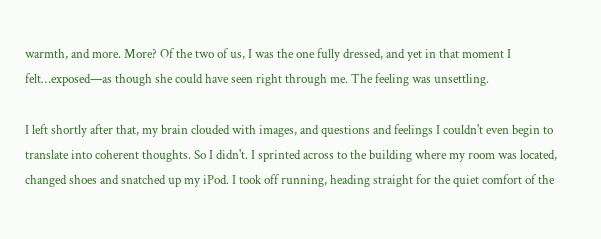warmth, and more. More? Of the two of us, I was the one fully dressed, and yet in that moment I felt…exposed—as though she could have seen right through me. The feeling was unsettling.

I left shortly after that, my brain clouded with images, and questions and feelings I couldn't even begin to translate into coherent thoughts. So I didn't. I sprinted across to the building where my room was located, changed shoes and snatched up my iPod. I took off running, heading straight for the quiet comfort of the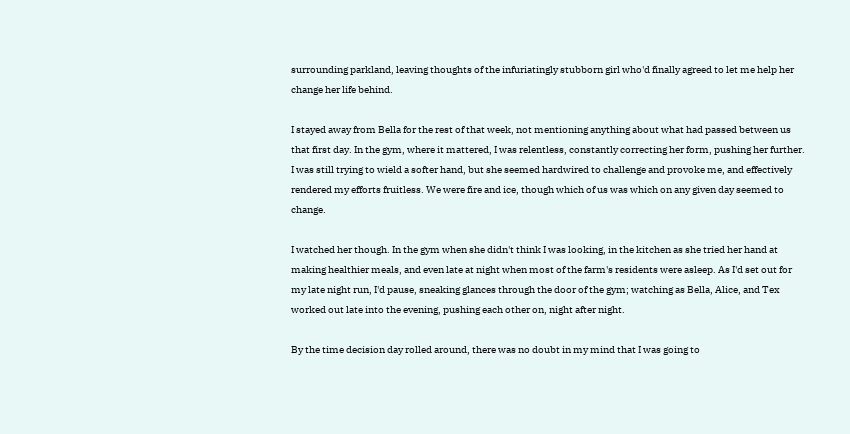surrounding parkland, leaving thoughts of the infuriatingly stubborn girl who'd finally agreed to let me help her change her life behind.

I stayed away from Bella for the rest of that week, not mentioning anything about what had passed between us that first day. In the gym, where it mattered, I was relentless, constantly correcting her form, pushing her further. I was still trying to wield a softer hand, but she seemed hardwired to challenge and provoke me, and effectively rendered my efforts fruitless. We were fire and ice, though which of us was which on any given day seemed to change.

I watched her though. In the gym when she didn't think I was looking, in the kitchen as she tried her hand at making healthier meals, and even late at night when most of the farm's residents were asleep. As I'd set out for my late night run, I'd pause, sneaking glances through the door of the gym; watching as Bella, Alice, and Tex worked out late into the evening, pushing each other on, night after night.

By the time decision day rolled around, there was no doubt in my mind that I was going to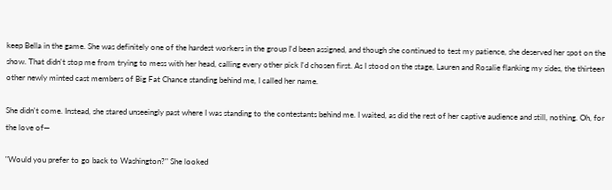keep Bella in the game. She was definitely one of the hardest workers in the group I'd been assigned, and though she continued to test my patience, she deserved her spot on the show. That didn't stop me from trying to mess with her head, calling every other pick I'd chosen first. As I stood on the stage, Lauren and Rosalie flanking my sides, the thirteen other newly minted cast members of Big Fat Chance standing behind me, I called her name.

She didn't come. Instead, she stared unseeingly past where I was standing to the contestants behind me. I waited, as did the rest of her captive audience and still, nothing. Oh, for the love of—

"Would you prefer to go back to Washington?" She looked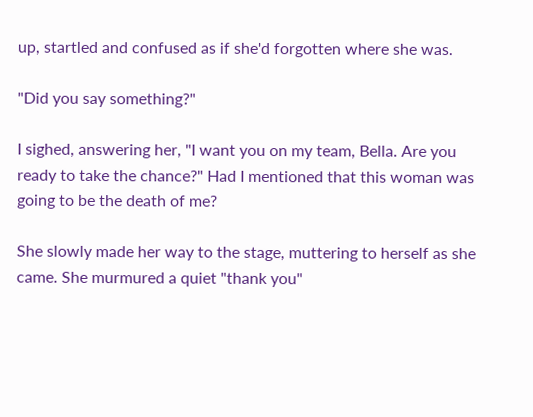up, startled and confused as if she'd forgotten where she was.

"Did you say something?"

I sighed, answering her, "I want you on my team, Bella. Are you ready to take the chance?" Had I mentioned that this woman was going to be the death of me?

She slowly made her way to the stage, muttering to herself as she came. She murmured a quiet "thank you"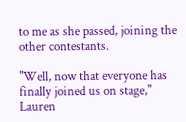to me as she passed, joining the other contestants.

"Well, now that everyone has finally joined us on stage," Lauren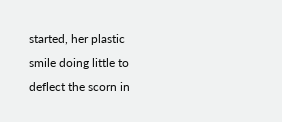started, her plastic smile doing little to deflect the scorn in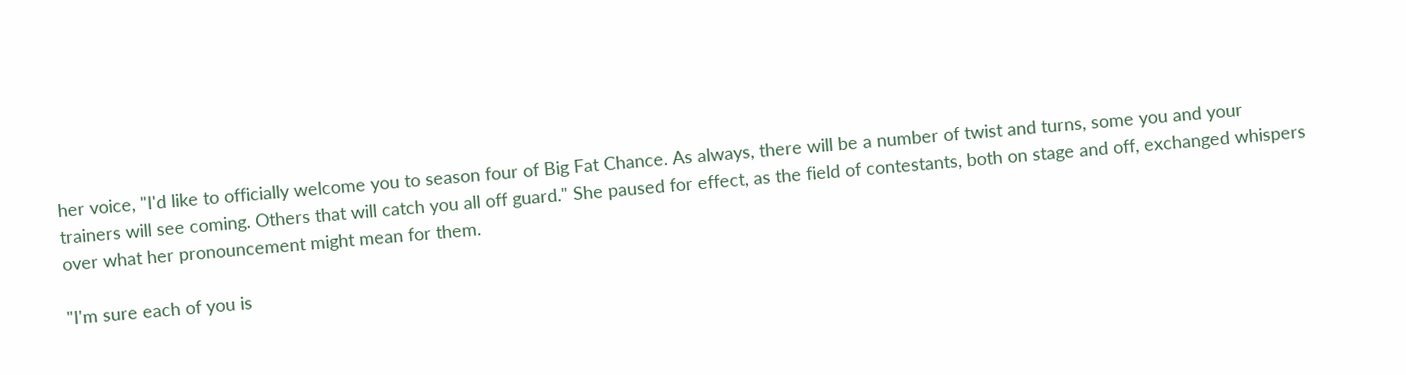her voice, "I'd like to officially welcome you to season four of Big Fat Chance. As always, there will be a number of twist and turns, some you and your trainers will see coming. Others that will catch you all off guard." She paused for effect, as the field of contestants, both on stage and off, exchanged whispers over what her pronouncement might mean for them.

"I'm sure each of you is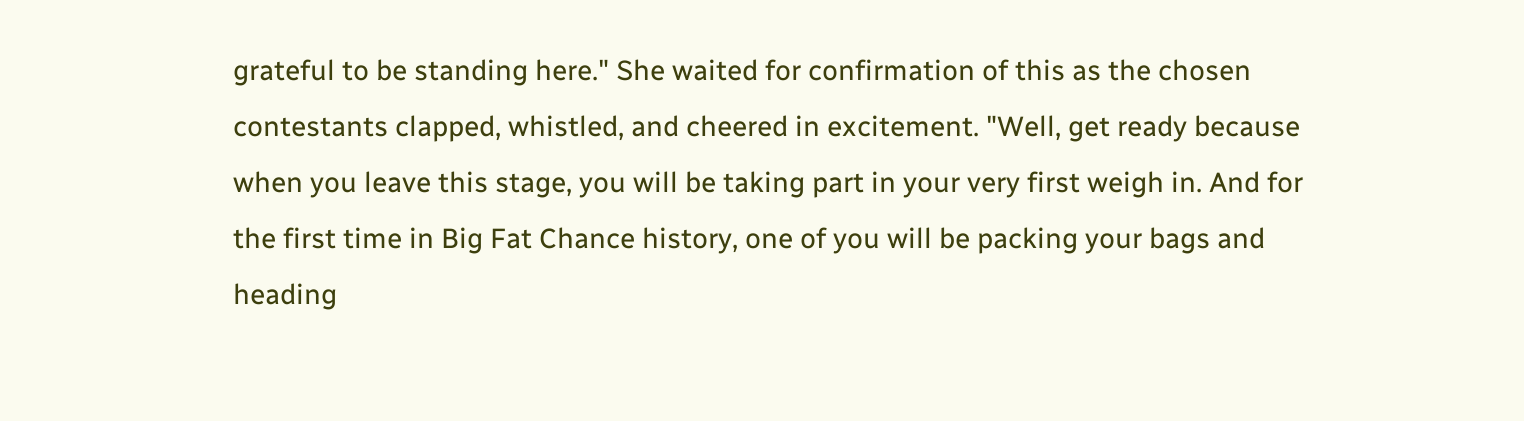grateful to be standing here." She waited for confirmation of this as the chosen contestants clapped, whistled, and cheered in excitement. "Well, get ready because when you leave this stage, you will be taking part in your very first weigh in. And for the first time in Big Fat Chance history, one of you will be packing your bags and heading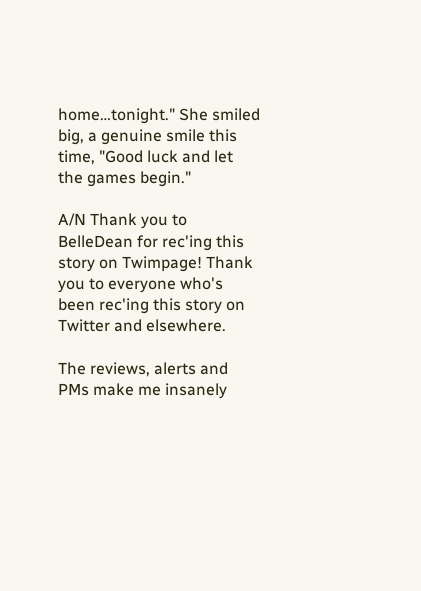home…tonight." She smiled big, a genuine smile this time, "Good luck and let the games begin."

A/N Thank you to BelleDean for rec'ing this story on Twimpage! Thank you to everyone who's been rec'ing this story on Twitter and elsewhere.

The reviews, alerts and PMs make me insanely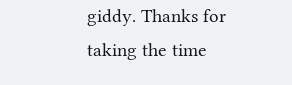giddy. Thanks for taking the time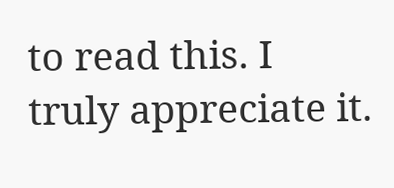to read this. I truly appreciate it.